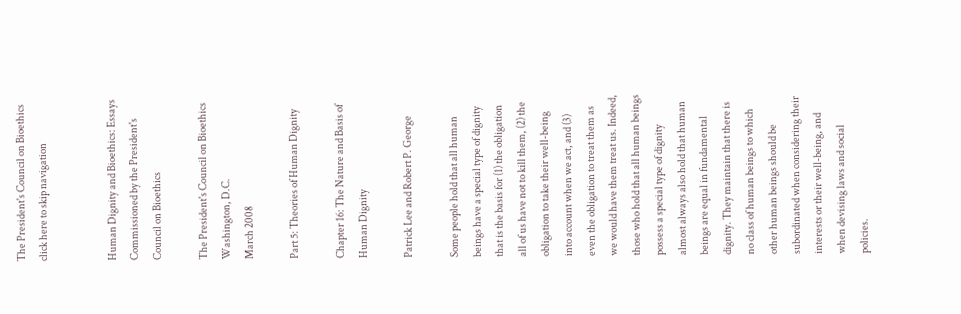The President's Council on Bioethics click here to skip navigation


Human Dignity and Bioethics: Essays Commissioned by the President's Council on Bioethics

The President's Council on Bioethics
Washington, D.C.
March 2008

Part 5: Theories of Human Dignity

Chapter 16: The Nature and Basis of Human Dignity

Patrick Lee and Robert P. George

Some people hold that all human beings have a special type of dignity that is the basis for (1) the obligation all of us have not to kill them, (2) the obligation to take their well-being into account when we act, and (3) even the obligation to treat them as we would have them treat us. Indeed, those who hold that all human beings possess a special type of dignity almost always also hold that human beings are equal in fundamental dignity. They maintain that there is no class of human beings to which other human beings should be subordinated when considering their interests or their well-being, and when devising laws and social policies.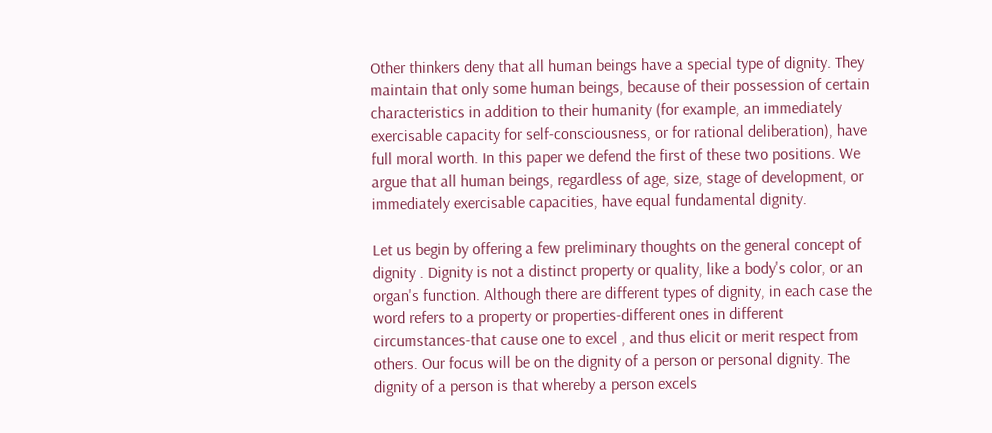Other thinkers deny that all human beings have a special type of dignity. They maintain that only some human beings, because of their possession of certain characteristics in addition to their humanity (for example, an immediately exercisable capacity for self-consciousness, or for rational deliberation), have full moral worth. In this paper we defend the first of these two positions. We argue that all human beings, regardless of age, size, stage of development, or immediately exercisable capacities, have equal fundamental dignity.

Let us begin by offering a few preliminary thoughts on the general concept of dignity . Dignity is not a distinct property or quality, like a body's color, or an organ's function. Although there are different types of dignity, in each case the word refers to a property or properties-different ones in different circumstances-that cause one to excel , and thus elicit or merit respect from others. Our focus will be on the dignity of a person or personal dignity. The dignity of a person is that whereby a person excels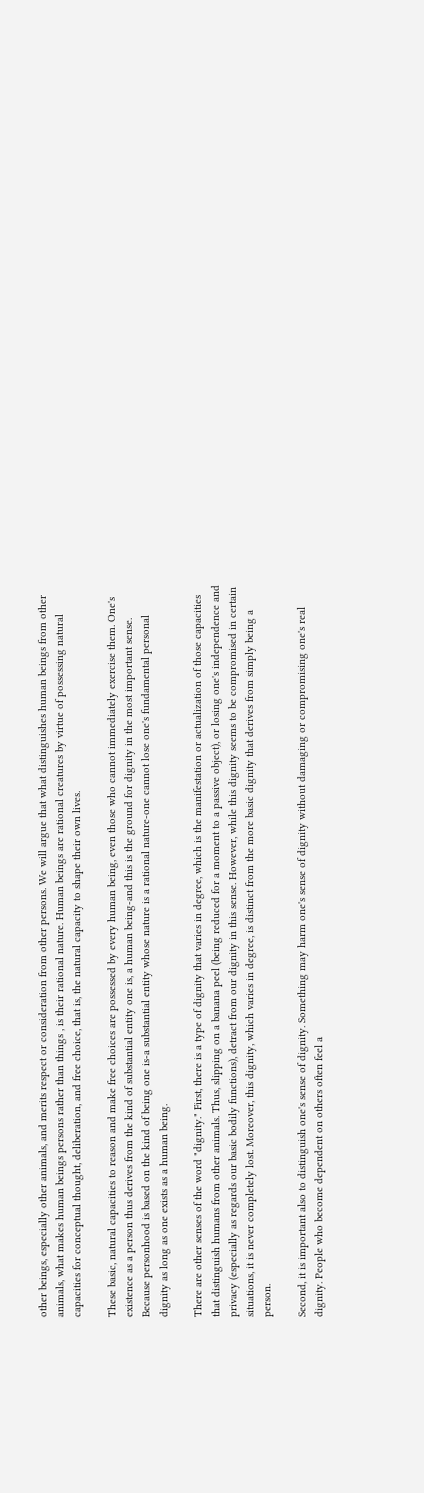other beings, especially other animals, and merits respect or consideration from other persons. We will argue that what distinguishes human beings from other animals, what makes human beings persons rather than things , is their rational nature. Human beings are rational creatures by virtue of possessing natural capacities for conceptual thought, deliberation, and free choice, that is, the natural capacity to shape their own lives.

These basic, natural capacities to reason and make free choices are possessed by every human being, even those who cannot immediately exercise them. One's existence as a person thus derives from the kind of substantial entity one is, a human being-and this is the ground for dignity in the most important sense. Because personhood is based on the kind of being one is-a substantial entity whose nature is a rational nature-one cannot lose one's fundamental personal dignity as long as one exists as a human being.

There are other senses of the word "dignity." First, there is a type of dignity that varies in degree, which is the manifestation or actualization of those capacities that distinguish humans from other animals. Thus, slipping on a banana peel (being reduced for a moment to a passive object), or losing one's independence and privacy (especially as regards our basic bodily functions), detract from our dignity in this sense. However, while this dignity seems to be compromised in certain situations, it is never completely lost. Moreover, this dignity, which varies in degree, is distinct from the more basic dignity that derives from simply being a person.

Second, it is important also to distinguish one's sense of dignity. Something may harm one's sense of dignity without damaging or compromising one's real dignity. People who become dependent on others often feel a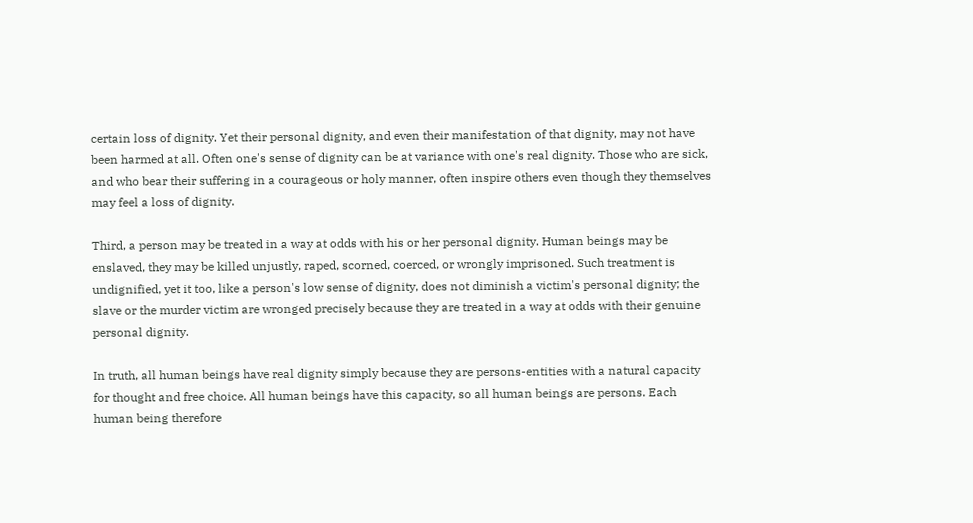certain loss of dignity. Yet their personal dignity, and even their manifestation of that dignity, may not have been harmed at all. Often one's sense of dignity can be at variance with one's real dignity. Those who are sick, and who bear their suffering in a courageous or holy manner, often inspire others even though they themselves may feel a loss of dignity.

Third, a person may be treated in a way at odds with his or her personal dignity. Human beings may be enslaved, they may be killed unjustly, raped, scorned, coerced, or wrongly imprisoned. Such treatment is undignified, yet it too, like a person's low sense of dignity, does not diminish a victim's personal dignity; the slave or the murder victim are wronged precisely because they are treated in a way at odds with their genuine personal dignity.

In truth, all human beings have real dignity simply because they are persons-entities with a natural capacity for thought and free choice. All human beings have this capacity, so all human beings are persons. Each human being therefore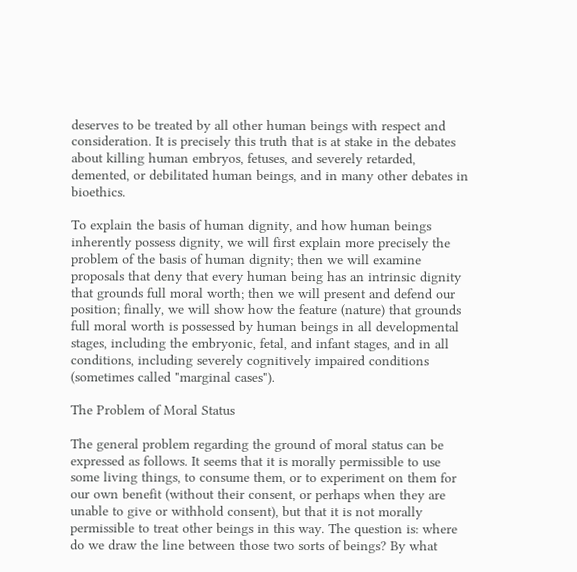deserves to be treated by all other human beings with respect and consideration. It is precisely this truth that is at stake in the debates about killing human embryos, fetuses, and severely retarded, demented, or debilitated human beings, and in many other debates in bioethics.

To explain the basis of human dignity, and how human beings inherently possess dignity, we will first explain more precisely the problem of the basis of human dignity; then we will examine proposals that deny that every human being has an intrinsic dignity that grounds full moral worth; then we will present and defend our position; finally, we will show how the feature (nature) that grounds full moral worth is possessed by human beings in all developmental stages, including the embryonic, fetal, and infant stages, and in all conditions, including severely cognitively impaired conditions (sometimes called "marginal cases").

The Problem of Moral Status

The general problem regarding the ground of moral status can be expressed as follows. It seems that it is morally permissible to use some living things, to consume them, or to experiment on them for our own benefit (without their consent, or perhaps when they are unable to give or withhold consent), but that it is not morally permissible to treat other beings in this way. The question is: where do we draw the line between those two sorts of beings? By what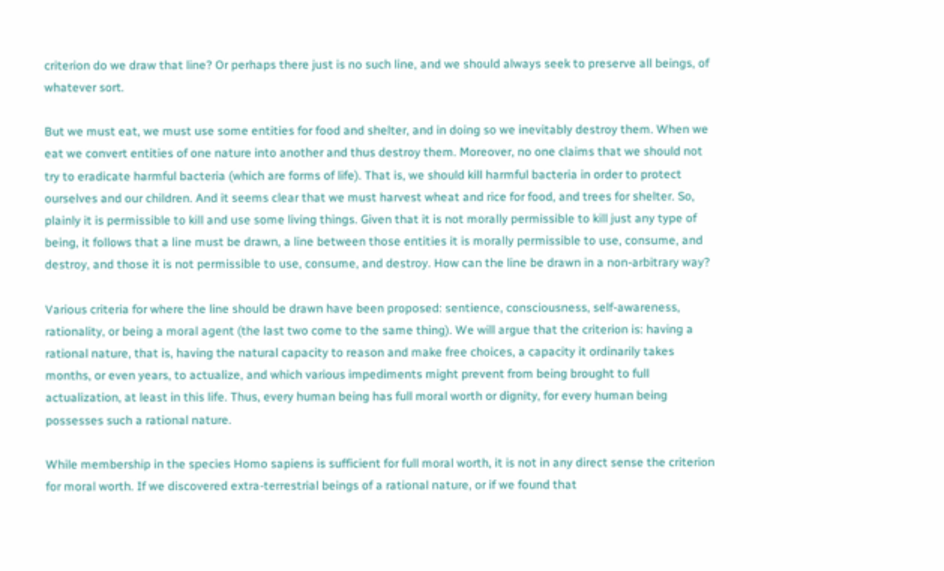criterion do we draw that line? Or perhaps there just is no such line, and we should always seek to preserve all beings, of whatever sort.

But we must eat, we must use some entities for food and shelter, and in doing so we inevitably destroy them. When we eat we convert entities of one nature into another and thus destroy them. Moreover, no one claims that we should not try to eradicate harmful bacteria (which are forms of life). That is, we should kill harmful bacteria in order to protect ourselves and our children. And it seems clear that we must harvest wheat and rice for food, and trees for shelter. So, plainly it is permissible to kill and use some living things. Given that it is not morally permissible to kill just any type of being, it follows that a line must be drawn, a line between those entities it is morally permissible to use, consume, and destroy, and those it is not permissible to use, consume, and destroy. How can the line be drawn in a non-arbitrary way?

Various criteria for where the line should be drawn have been proposed: sentience, consciousness, self-awareness, rationality, or being a moral agent (the last two come to the same thing). We will argue that the criterion is: having a rational nature, that is, having the natural capacity to reason and make free choices, a capacity it ordinarily takes months, or even years, to actualize, and which various impediments might prevent from being brought to full actualization, at least in this life. Thus, every human being has full moral worth or dignity, for every human being possesses such a rational nature.

While membership in the species Homo sapiens is sufficient for full moral worth, it is not in any direct sense the criterion for moral worth. If we discovered extra-terrestrial beings of a rational nature, or if we found that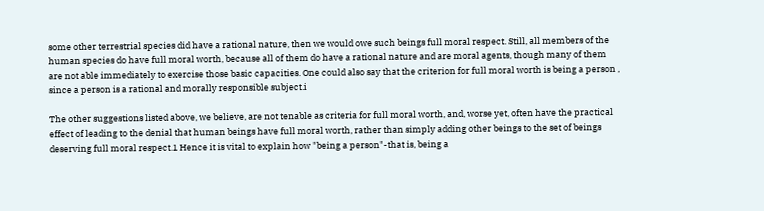some other terrestrial species did have a rational nature, then we would owe such beings full moral respect. Still, all members of the human species do have full moral worth, because all of them do have a rational nature and are moral agents, though many of them are not able immediately to exercise those basic capacities. One could also say that the criterion for full moral worth is being a person , since a person is a rational and morally responsible subject.i

The other suggestions listed above, we believe, are not tenable as criteria for full moral worth, and, worse yet, often have the practical effect of leading to the denial that human beings have full moral worth, rather than simply adding other beings to the set of beings deserving full moral respect.1 Hence it is vital to explain how "being a person"-that is, being a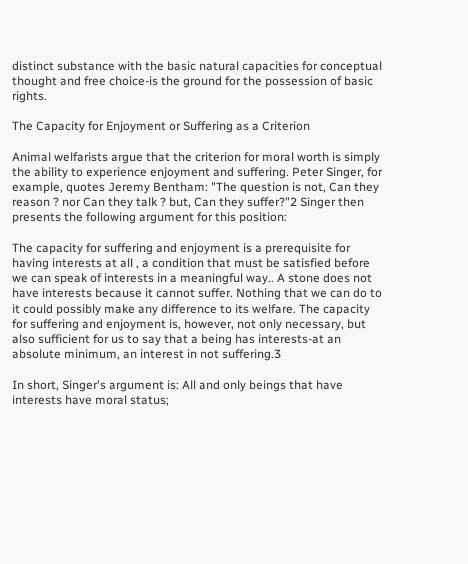distinct substance with the basic natural capacities for conceptual thought and free choice-is the ground for the possession of basic rights.

The Capacity for Enjoyment or Suffering as a Criterion

Animal welfarists argue that the criterion for moral worth is simply the ability to experience enjoyment and suffering. Peter Singer, for example, quotes Jeremy Bentham: "The question is not, Can they reason ? nor Can they talk ? but, Can they suffer?"2 Singer then presents the following argument for this position:

The capacity for suffering and enjoyment is a prerequisite for having interests at all , a condition that must be satisfied before we can speak of interests in a meaningful way.. A stone does not have interests because it cannot suffer. Nothing that we can do to it could possibly make any difference to its welfare. The capacity for suffering and enjoyment is, however, not only necessary, but also sufficient for us to say that a being has interests-at an absolute minimum, an interest in not suffering.3

In short, Singer's argument is: All and only beings that have interests have moral status;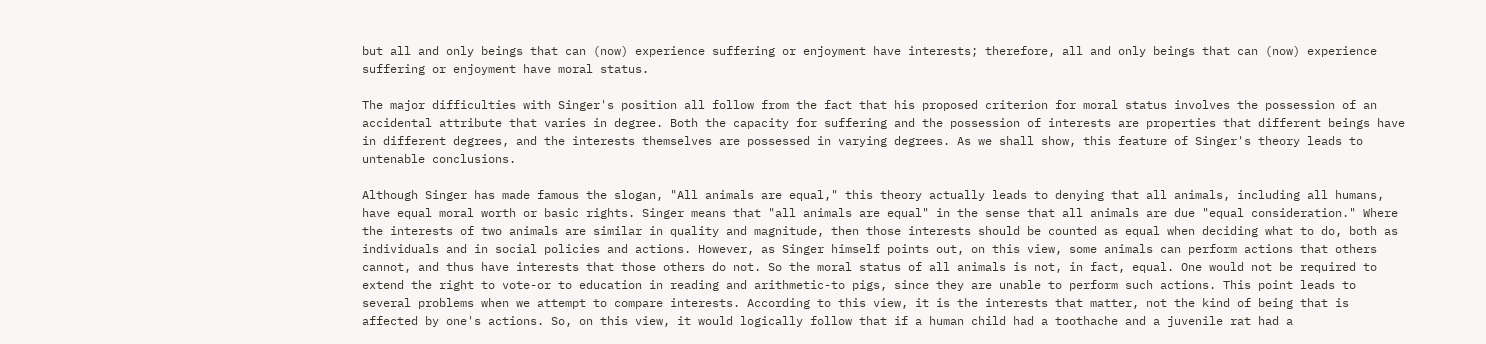but all and only beings that can (now) experience suffering or enjoyment have interests; therefore, all and only beings that can (now) experience suffering or enjoyment have moral status.

The major difficulties with Singer's position all follow from the fact that his proposed criterion for moral status involves the possession of an accidental attribute that varies in degree. Both the capacity for suffering and the possession of interests are properties that different beings have in different degrees, and the interests themselves are possessed in varying degrees. As we shall show, this feature of Singer's theory leads to untenable conclusions.

Although Singer has made famous the slogan, "All animals are equal," this theory actually leads to denying that all animals, including all humans, have equal moral worth or basic rights. Singer means that "all animals are equal" in the sense that all animals are due "equal consideration." Where the interests of two animals are similar in quality and magnitude, then those interests should be counted as equal when deciding what to do, both as individuals and in social policies and actions. However, as Singer himself points out, on this view, some animals can perform actions that others cannot, and thus have interests that those others do not. So the moral status of all animals is not, in fact, equal. One would not be required to extend the right to vote-or to education in reading and arithmetic-to pigs, since they are unable to perform such actions. This point leads to several problems when we attempt to compare interests. According to this view, it is the interests that matter, not the kind of being that is affected by one's actions. So, on this view, it would logically follow that if a human child had a toothache and a juvenile rat had a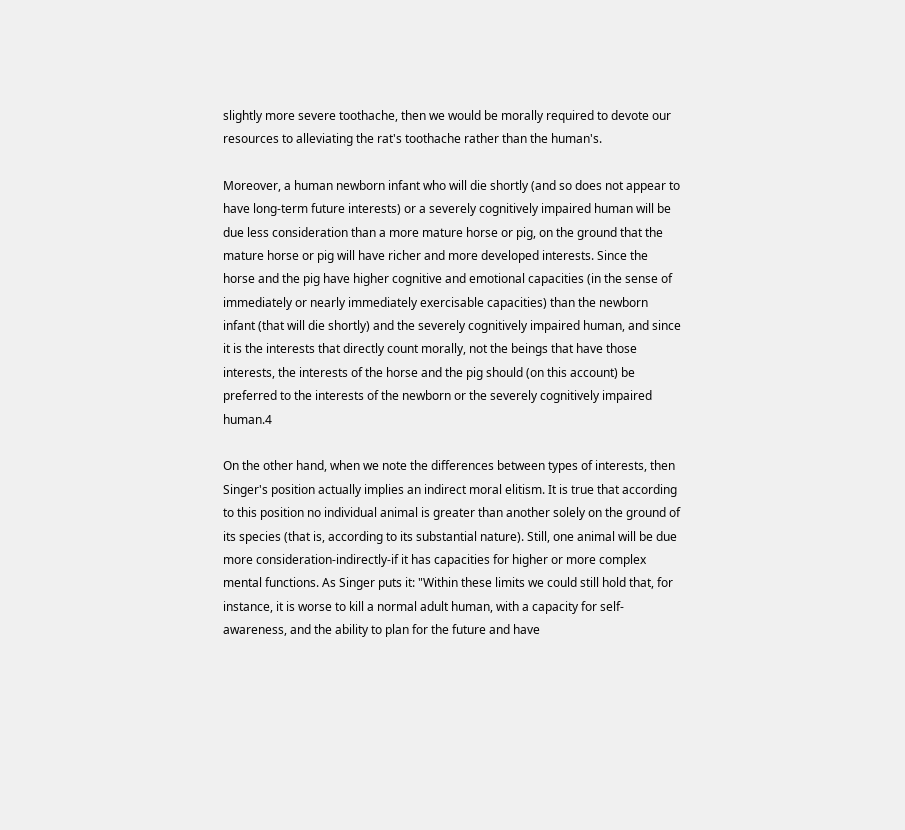slightly more severe toothache, then we would be morally required to devote our resources to alleviating the rat's toothache rather than the human's.

Moreover, a human newborn infant who will die shortly (and so does not appear to have long-term future interests) or a severely cognitively impaired human will be due less consideration than a more mature horse or pig, on the ground that the mature horse or pig will have richer and more developed interests. Since the horse and the pig have higher cognitive and emotional capacities (in the sense of immediately or nearly immediately exercisable capacities) than the newborn infant (that will die shortly) and the severely cognitively impaired human, and since it is the interests that directly count morally, not the beings that have those interests, the interests of the horse and the pig should (on this account) be preferred to the interests of the newborn or the severely cognitively impaired human.4

On the other hand, when we note the differences between types of interests, then Singer's position actually implies an indirect moral elitism. It is true that according to this position no individual animal is greater than another solely on the ground of its species (that is, according to its substantial nature). Still, one animal will be due more consideration-indirectly-if it has capacities for higher or more complex mental functions. As Singer puts it: "Within these limits we could still hold that, for instance, it is worse to kill a normal adult human, with a capacity for self-awareness, and the ability to plan for the future and have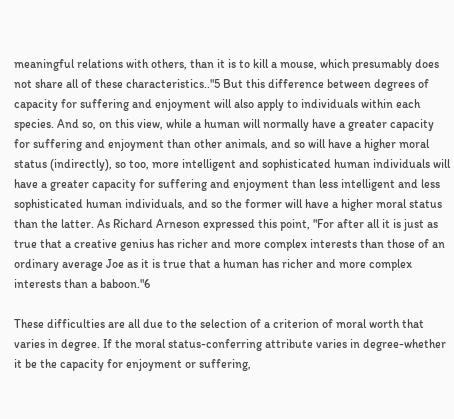meaningful relations with others, than it is to kill a mouse, which presumably does not share all of these characteristics.."5 But this difference between degrees of capacity for suffering and enjoyment will also apply to individuals within each species. And so, on this view, while a human will normally have a greater capacity for suffering and enjoyment than other animals, and so will have a higher moral status (indirectly), so too, more intelligent and sophisticated human individuals will have a greater capacity for suffering and enjoyment than less intelligent and less sophisticated human individuals, and so the former will have a higher moral status than the latter. As Richard Arneson expressed this point, "For after all it is just as true that a creative genius has richer and more complex interests than those of an ordinary average Joe as it is true that a human has richer and more complex interests than a baboon."6

These difficulties are all due to the selection of a criterion of moral worth that varies in degree. If the moral status-conferring attribute varies in degree-whether it be the capacity for enjoyment or suffering,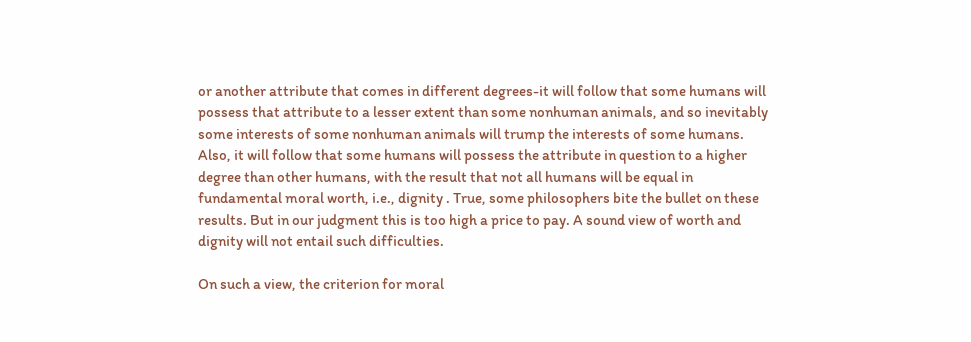or another attribute that comes in different degrees-it will follow that some humans will possess that attribute to a lesser extent than some nonhuman animals, and so inevitably some interests of some nonhuman animals will trump the interests of some humans. Also, it will follow that some humans will possess the attribute in question to a higher degree than other humans, with the result that not all humans will be equal in fundamental moral worth, i.e., dignity . True, some philosophers bite the bullet on these results. But in our judgment this is too high a price to pay. A sound view of worth and dignity will not entail such difficulties.

On such a view, the criterion for moral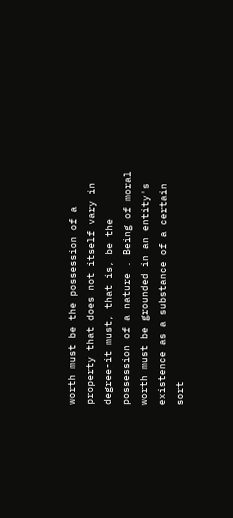worth must be the possession of a property that does not itself vary in degree-it must, that is, be the possession of a nature . Being of moral worth must be grounded in an entity's existence as a substance of a certain sort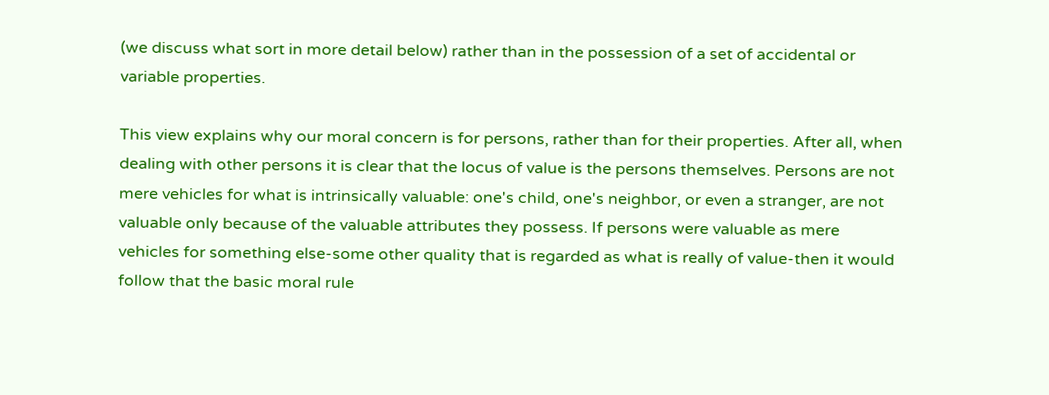(we discuss what sort in more detail below) rather than in the possession of a set of accidental or variable properties.

This view explains why our moral concern is for persons, rather than for their properties. After all, when dealing with other persons it is clear that the locus of value is the persons themselves. Persons are not mere vehicles for what is intrinsically valuable: one's child, one's neighbor, or even a stranger, are not valuable only because of the valuable attributes they possess. If persons were valuable as mere vehicles for something else-some other quality that is regarded as what is really of value-then it would follow that the basic moral rule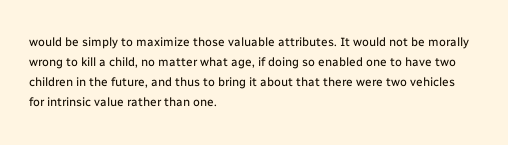would be simply to maximize those valuable attributes. It would not be morally wrong to kill a child, no matter what age, if doing so enabled one to have two children in the future, and thus to bring it about that there were two vehicles for intrinsic value rather than one.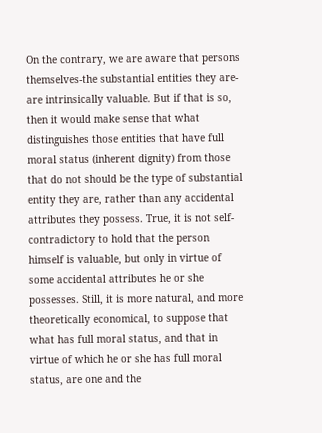On the contrary, we are aware that persons themselves-the substantial entities they are-are intrinsically valuable. But if that is so, then it would make sense that what distinguishes those entities that have full moral status (inherent dignity) from those that do not should be the type of substantial entity they are, rather than any accidental attributes they possess. True, it is not self-contradictory to hold that the person himself is valuable, but only in virtue of some accidental attributes he or she possesses. Still, it is more natural, and more theoretically economical, to suppose that what has full moral status, and that in virtue of which he or she has full moral status, are one and the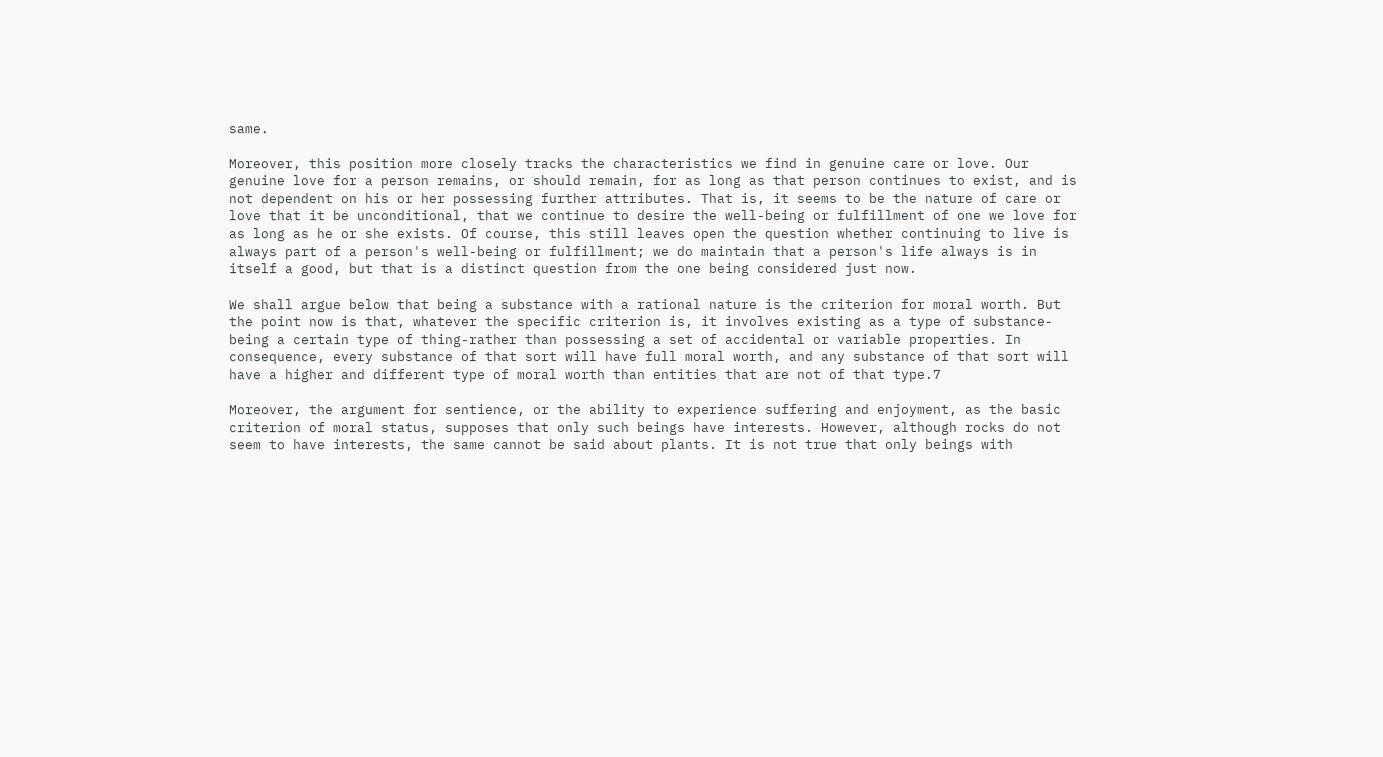same.

Moreover, this position more closely tracks the characteristics we find in genuine care or love. Our genuine love for a person remains, or should remain, for as long as that person continues to exist, and is not dependent on his or her possessing further attributes. That is, it seems to be the nature of care or love that it be unconditional, that we continue to desire the well-being or fulfillment of one we love for as long as he or she exists. Of course, this still leaves open the question whether continuing to live is always part of a person's well-being or fulfillment; we do maintain that a person's life always is in itself a good, but that is a distinct question from the one being considered just now.

We shall argue below that being a substance with a rational nature is the criterion for moral worth. But the point now is that, whatever the specific criterion is, it involves existing as a type of substance-being a certain type of thing-rather than possessing a set of accidental or variable properties. In consequence, every substance of that sort will have full moral worth, and any substance of that sort will have a higher and different type of moral worth than entities that are not of that type.7

Moreover, the argument for sentience, or the ability to experience suffering and enjoyment, as the basic criterion of moral status, supposes that only such beings have interests. However, although rocks do not seem to have interests, the same cannot be said about plants. It is not true that only beings with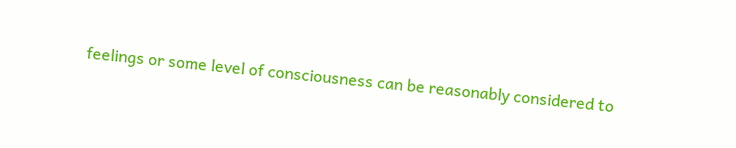feelings or some level of consciousness can be reasonably considered to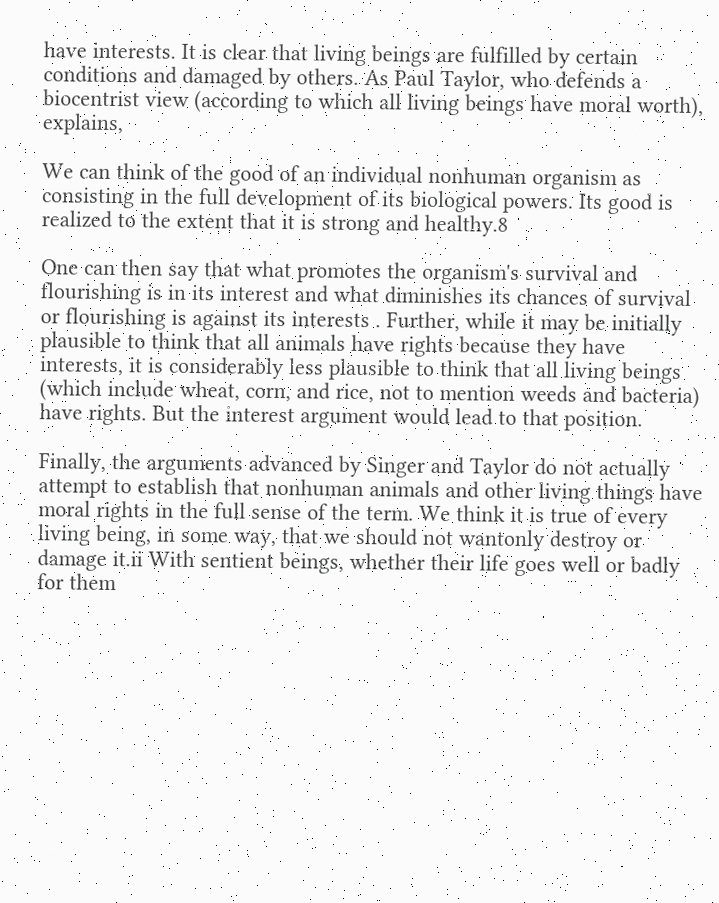have interests. It is clear that living beings are fulfilled by certain conditions and damaged by others. As Paul Taylor, who defends a biocentrist view (according to which all living beings have moral worth), explains,

We can think of the good of an individual nonhuman organism as consisting in the full development of its biological powers. Its good is realized to the extent that it is strong and healthy.8

One can then say that what promotes the organism's survival and flourishing is in its interest and what diminishes its chances of survival or flourishing is against its interests . Further, while it may be initially plausible to think that all animals have rights because they have interests, it is considerably less plausible to think that all living beings (which include wheat, corn, and rice, not to mention weeds and bacteria) have rights. But the interest argument would lead to that position.

Finally, the arguments advanced by Singer and Taylor do not actually attempt to establish that nonhuman animals and other living things have moral rights in the full sense of the term. We think it is true of every living being, in some way, that we should not wantonly destroy or damage it.ii With sentient beings, whether their life goes well or badly for them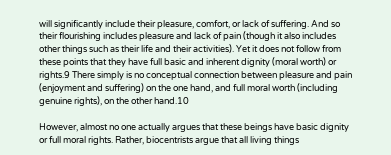will significantly include their pleasure, comfort, or lack of suffering. And so their flourishing includes pleasure and lack of pain (though it also includes other things such as their life and their activities). Yet it does not follow from these points that they have full basic and inherent dignity (moral worth) or rights.9 There simply is no conceptual connection between pleasure and pain (enjoyment and suffering) on the one hand, and full moral worth (including genuine rights), on the other hand.10

However, almost no one actually argues that these beings have basic dignity or full moral rights. Rather, biocentrists argue that all living things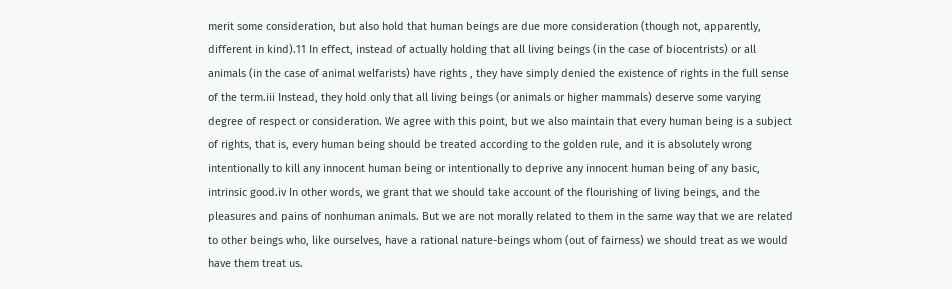merit some consideration, but also hold that human beings are due more consideration (though not, apparently, different in kind).11 In effect, instead of actually holding that all living beings (in the case of biocentrists) or all animals (in the case of animal welfarists) have rights , they have simply denied the existence of rights in the full sense of the term.iii Instead, they hold only that all living beings (or animals or higher mammals) deserve some varying degree of respect or consideration. We agree with this point, but we also maintain that every human being is a subject of rights, that is, every human being should be treated according to the golden rule, and it is absolutely wrong intentionally to kill any innocent human being or intentionally to deprive any innocent human being of any basic, intrinsic good.iv In other words, we grant that we should take account of the flourishing of living beings, and the pleasures and pains of nonhuman animals. But we are not morally related to them in the same way that we are related to other beings who, like ourselves, have a rational nature-beings whom (out of fairness) we should treat as we would have them treat us.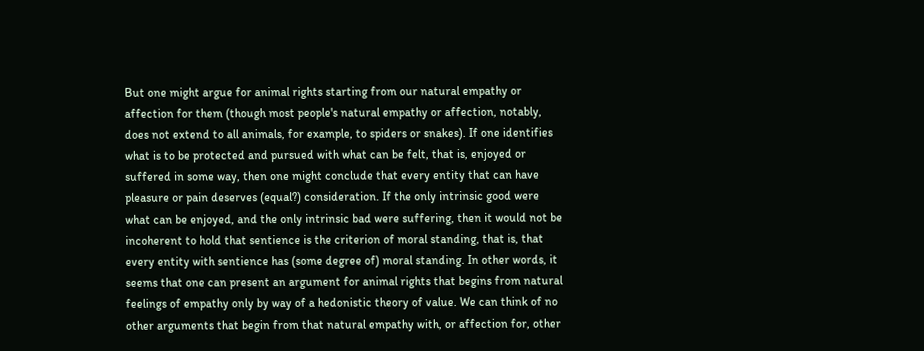But one might argue for animal rights starting from our natural empathy or affection for them (though most people's natural empathy or affection, notably, does not extend to all animals, for example, to spiders or snakes). If one identifies what is to be protected and pursued with what can be felt, that is, enjoyed or suffered in some way, then one might conclude that every entity that can have pleasure or pain deserves (equal?) consideration. If the only intrinsic good were what can be enjoyed, and the only intrinsic bad were suffering, then it would not be incoherent to hold that sentience is the criterion of moral standing, that is, that every entity with sentience has (some degree of) moral standing. In other words, it seems that one can present an argument for animal rights that begins from natural feelings of empathy only by way of a hedonistic theory of value. We can think of no other arguments that begin from that natural empathy with, or affection for, other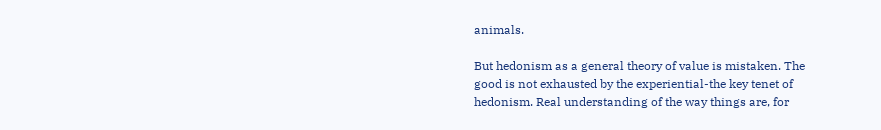animals.

But hedonism as a general theory of value is mistaken. The good is not exhausted by the experiential-the key tenet of hedonism. Real understanding of the way things are, for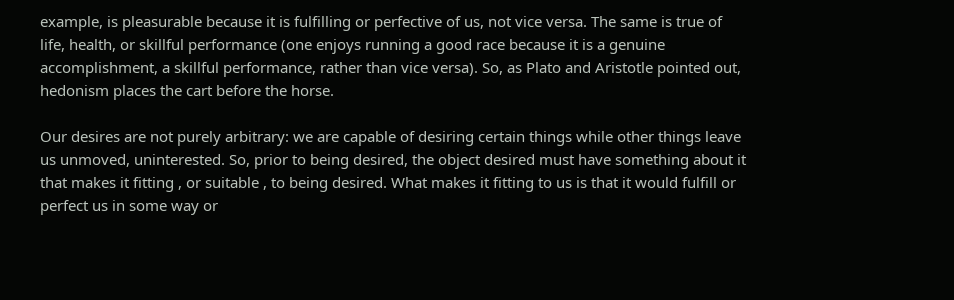example, is pleasurable because it is fulfilling or perfective of us, not vice versa. The same is true of life, health, or skillful performance (one enjoys running a good race because it is a genuine accomplishment, a skillful performance, rather than vice versa). So, as Plato and Aristotle pointed out, hedonism places the cart before the horse.

Our desires are not purely arbitrary: we are capable of desiring certain things while other things leave us unmoved, uninterested. So, prior to being desired, the object desired must have something about it that makes it fitting , or suitable , to being desired. What makes it fitting to us is that it would fulfill or perfect us in some way or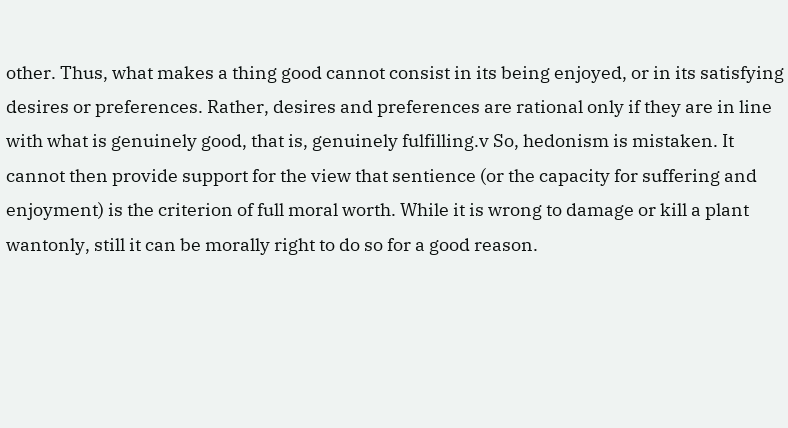other. Thus, what makes a thing good cannot consist in its being enjoyed, or in its satisfying desires or preferences. Rather, desires and preferences are rational only if they are in line with what is genuinely good, that is, genuinely fulfilling.v So, hedonism is mistaken. It cannot then provide support for the view that sentience (or the capacity for suffering and enjoyment) is the criterion of full moral worth. While it is wrong to damage or kill a plant wantonly, still it can be morally right to do so for a good reason.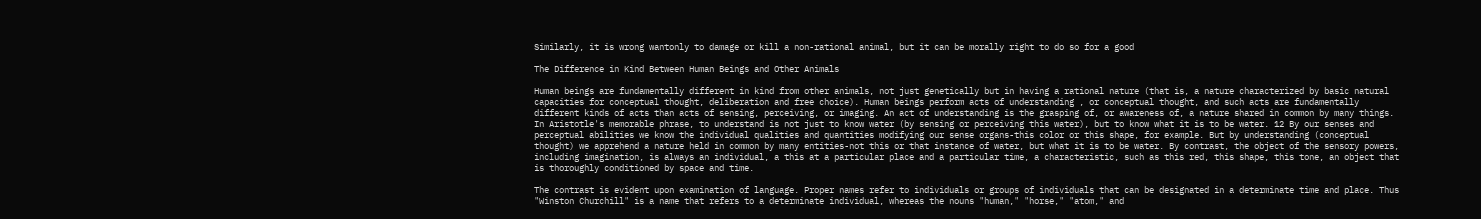Similarly, it is wrong wantonly to damage or kill a non-rational animal, but it can be morally right to do so for a good

The Difference in Kind Between Human Beings and Other Animals

Human beings are fundamentally different in kind from other animals, not just genetically but in having a rational nature (that is, a nature characterized by basic natural capacities for conceptual thought, deliberation and free choice). Human beings perform acts of understanding , or conceptual thought, and such acts are fundamentally different kinds of acts than acts of sensing, perceiving, or imaging. An act of understanding is the grasping of, or awareness of, a nature shared in common by many things. In Aristotle's memorable phrase, to understand is not just to know water (by sensing or perceiving this water), but to know what it is to be water. 12 By our senses and perceptual abilities we know the individual qualities and quantities modifying our sense organs-this color or this shape, for example. But by understanding (conceptual thought) we apprehend a nature held in common by many entities-not this or that instance of water, but what it is to be water. By contrast, the object of the sensory powers, including imagination, is always an individual, a this at a particular place and a particular time, a characteristic, such as this red, this shape, this tone, an object that is thoroughly conditioned by space and time.

The contrast is evident upon examination of language. Proper names refer to individuals or groups of individuals that can be designated in a determinate time and place. Thus "Winston Churchill" is a name that refers to a determinate individual, whereas the nouns "human," "horse," "atom," and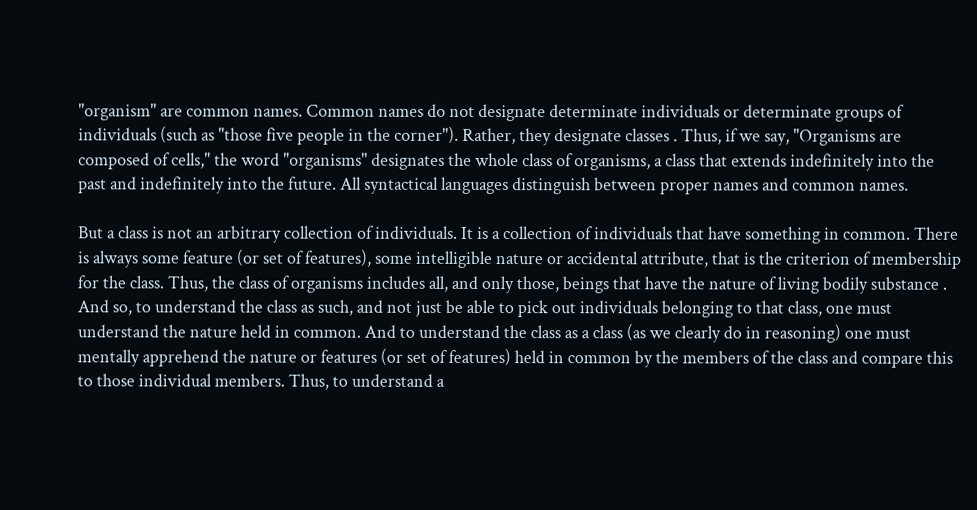"organism" are common names. Common names do not designate determinate individuals or determinate groups of individuals (such as "those five people in the corner"). Rather, they designate classes . Thus, if we say, "Organisms are composed of cells," the word "organisms" designates the whole class of organisms, a class that extends indefinitely into the past and indefinitely into the future. All syntactical languages distinguish between proper names and common names.

But a class is not an arbitrary collection of individuals. It is a collection of individuals that have something in common. There is always some feature (or set of features), some intelligible nature or accidental attribute, that is the criterion of membership for the class. Thus, the class of organisms includes all, and only those, beings that have the nature of living bodily substance . And so, to understand the class as such, and not just be able to pick out individuals belonging to that class, one must understand the nature held in common. And to understand the class as a class (as we clearly do in reasoning) one must mentally apprehend the nature or features (or set of features) held in common by the members of the class and compare this to those individual members. Thus, to understand a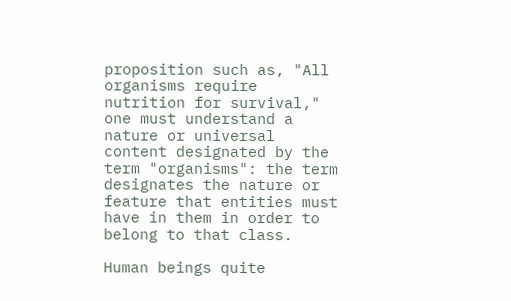proposition such as, "All organisms require nutrition for survival," one must understand a nature or universal content designated by the term "organisms": the term designates the nature or feature that entities must have in them in order to belong to that class.

Human beings quite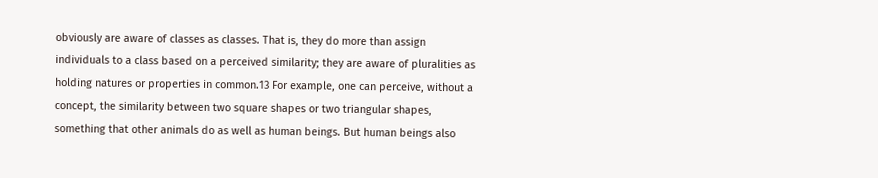obviously are aware of classes as classes. That is, they do more than assign individuals to a class based on a perceived similarity; they are aware of pluralities as holding natures or properties in common.13 For example, one can perceive, without a concept, the similarity between two square shapes or two triangular shapes, something that other animals do as well as human beings. But human beings also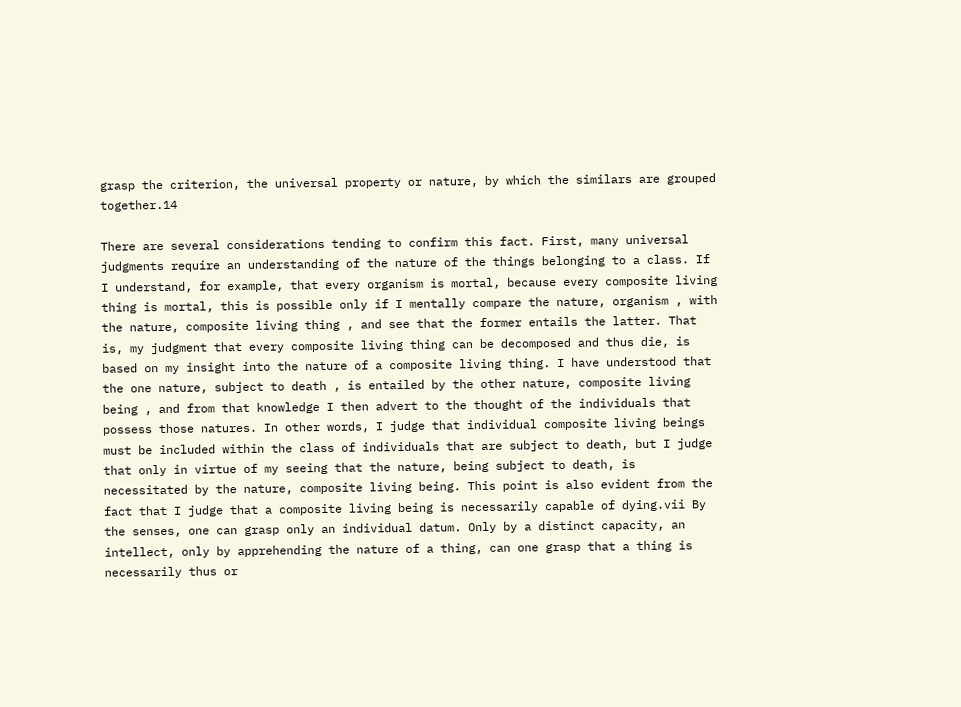grasp the criterion, the universal property or nature, by which the similars are grouped together.14

There are several considerations tending to confirm this fact. First, many universal judgments require an understanding of the nature of the things belonging to a class. If I understand, for example, that every organism is mortal, because every composite living thing is mortal, this is possible only if I mentally compare the nature, organism , with the nature, composite living thing , and see that the former entails the latter. That is, my judgment that every composite living thing can be decomposed and thus die, is based on my insight into the nature of a composite living thing. I have understood that the one nature, subject to death , is entailed by the other nature, composite living being , and from that knowledge I then advert to the thought of the individuals that possess those natures. In other words, I judge that individual composite living beings must be included within the class of individuals that are subject to death, but I judge that only in virtue of my seeing that the nature, being subject to death, is necessitated by the nature, composite living being. This point is also evident from the fact that I judge that a composite living being is necessarily capable of dying.vii By the senses, one can grasp only an individual datum. Only by a distinct capacity, an intellect, only by apprehending the nature of a thing, can one grasp that a thing is necessarily thus or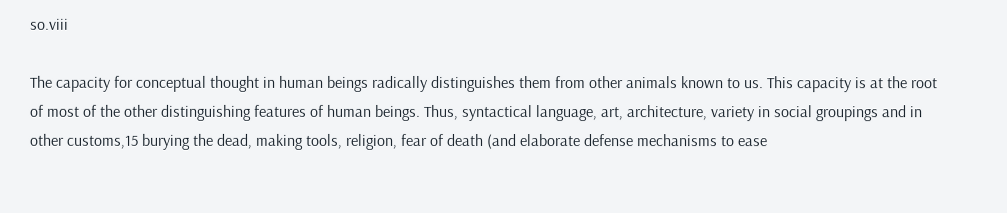so.viii

The capacity for conceptual thought in human beings radically distinguishes them from other animals known to us. This capacity is at the root of most of the other distinguishing features of human beings. Thus, syntactical language, art, architecture, variety in social groupings and in other customs,15 burying the dead, making tools, religion, fear of death (and elaborate defense mechanisms to ease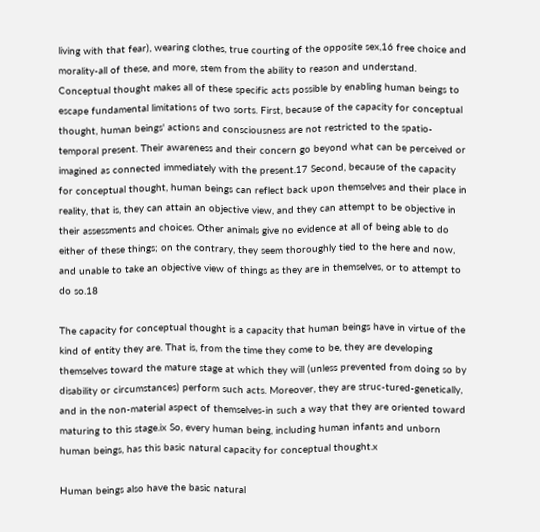living with that fear), wearing clothes, true courting of the opposite sex,16 free choice and morality-all of these, and more, stem from the ability to reason and understand. Conceptual thought makes all of these specific acts possible by enabling human beings to escape fundamental limitations of two sorts. First, because of the capacity for conceptual thought, human beings' actions and consciousness are not restricted to the spatio-temporal present. Their awareness and their concern go beyond what can be perceived or imagined as connected immediately with the present.17 Second, because of the capacity for conceptual thought, human beings can reflect back upon themselves and their place in reality, that is, they can attain an objective view, and they can attempt to be objective in their assessments and choices. Other animals give no evidence at all of being able to do either of these things; on the contrary, they seem thoroughly tied to the here and now, and unable to take an objective view of things as they are in themselves, or to attempt to do so.18

The capacity for conceptual thought is a capacity that human beings have in virtue of the kind of entity they are. That is, from the time they come to be, they are developing themselves toward the mature stage at which they will (unless prevented from doing so by disability or circumstances) perform such acts. Moreover, they are struc-tured-genetically, and in the non-material aspect of themselves-in such a way that they are oriented toward maturing to this stage.ix So, every human being, including human infants and unborn human beings, has this basic natural capacity for conceptual thought.x

Human beings also have the basic natural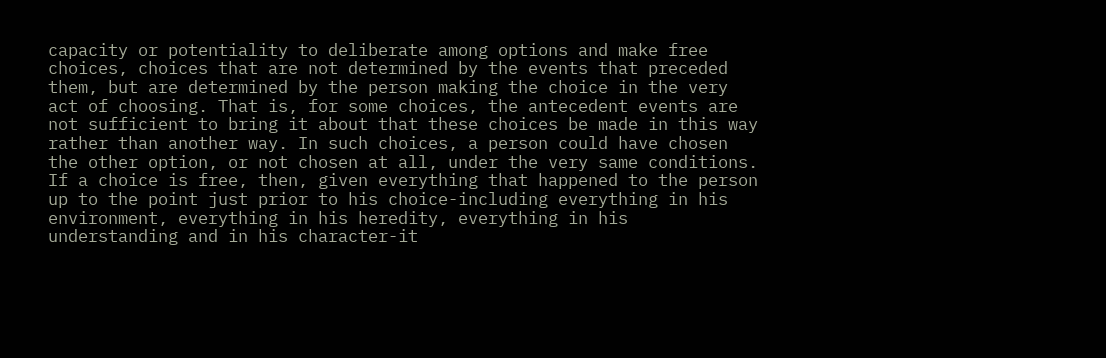capacity or potentiality to deliberate among options and make free choices, choices that are not determined by the events that preceded them, but are determined by the person making the choice in the very act of choosing. That is, for some choices, the antecedent events are not sufficient to bring it about that these choices be made in this way rather than another way. In such choices, a person could have chosen the other option, or not chosen at all, under the very same conditions. If a choice is free, then, given everything that happened to the person up to the point just prior to his choice-including everything in his environment, everything in his heredity, everything in his understanding and in his character-it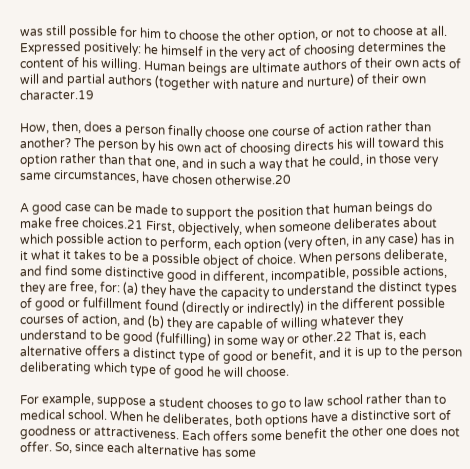was still possible for him to choose the other option, or not to choose at all. Expressed positively: he himself in the very act of choosing determines the content of his willing. Human beings are ultimate authors of their own acts of will and partial authors (together with nature and nurture) of their own character.19

How, then, does a person finally choose one course of action rather than another? The person by his own act of choosing directs his will toward this option rather than that one, and in such a way that he could, in those very same circumstances, have chosen otherwise.20

A good case can be made to support the position that human beings do make free choices.21 First, objectively, when someone deliberates about which possible action to perform, each option (very often, in any case) has in it what it takes to be a possible object of choice. When persons deliberate, and find some distinctive good in different, incompatible, possible actions, they are free, for: (a) they have the capacity to understand the distinct types of good or fulfillment found (directly or indirectly) in the different possible courses of action, and (b) they are capable of willing whatever they understand to be good (fulfilling) in some way or other.22 That is, each alternative offers a distinct type of good or benefit, and it is up to the person deliberating which type of good he will choose.

For example, suppose a student chooses to go to law school rather than to medical school. When he deliberates, both options have a distinctive sort of goodness or attractiveness. Each offers some benefit the other one does not offer. So, since each alternative has some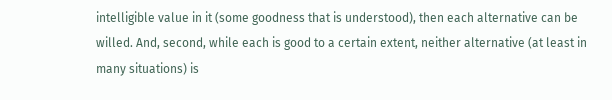intelligible value in it (some goodness that is understood), then each alternative can be willed. And, second, while each is good to a certain extent, neither alternative (at least in many situations) is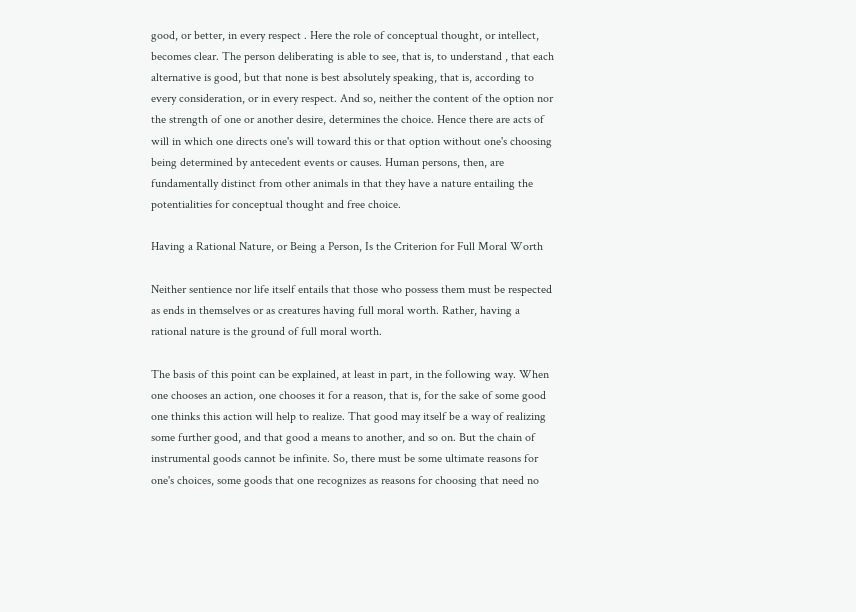good, or better, in every respect . Here the role of conceptual thought, or intellect, becomes clear. The person deliberating is able to see, that is, to understand , that each alternative is good, but that none is best absolutely speaking, that is, according to every consideration, or in every respect. And so, neither the content of the option nor the strength of one or another desire, determines the choice. Hence there are acts of will in which one directs one's will toward this or that option without one's choosing being determined by antecedent events or causes. Human persons, then, are fundamentally distinct from other animals in that they have a nature entailing the potentialities for conceptual thought and free choice.

Having a Rational Nature, or Being a Person, Is the Criterion for Full Moral Worth

Neither sentience nor life itself entails that those who possess them must be respected as ends in themselves or as creatures having full moral worth. Rather, having a rational nature is the ground of full moral worth.

The basis of this point can be explained, at least in part, in the following way. When one chooses an action, one chooses it for a reason, that is, for the sake of some good one thinks this action will help to realize. That good may itself be a way of realizing some further good, and that good a means to another, and so on. But the chain of instrumental goods cannot be infinite. So, there must be some ultimate reasons for one's choices, some goods that one recognizes as reasons for choosing that need no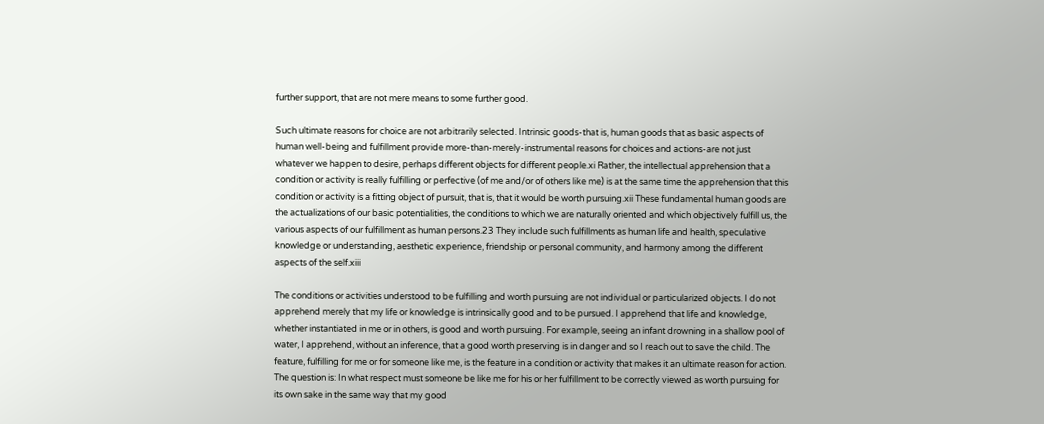further support, that are not mere means to some further good.

Such ultimate reasons for choice are not arbitrarily selected. Intrinsic goods-that is, human goods that as basic aspects of human well-being and fulfillment provide more-than-merely-instrumental reasons for choices and actions-are not just whatever we happen to desire, perhaps different objects for different people.xi Rather, the intellectual apprehension that a condition or activity is really fulfilling or perfective (of me and/or of others like me) is at the same time the apprehension that this condition or activity is a fitting object of pursuit, that is, that it would be worth pursuing.xii These fundamental human goods are the actualizations of our basic potentialities, the conditions to which we are naturally oriented and which objectively fulfill us, the various aspects of our fulfillment as human persons.23 They include such fulfillments as human life and health, speculative knowledge or understanding, aesthetic experience, friendship or personal community, and harmony among the different aspects of the self.xiii

The conditions or activities understood to be fulfilling and worth pursuing are not individual or particularized objects. I do not apprehend merely that my life or knowledge is intrinsically good and to be pursued. I apprehend that life and knowledge, whether instantiated in me or in others, is good and worth pursuing. For example, seeing an infant drowning in a shallow pool of water, I apprehend, without an inference, that a good worth preserving is in danger and so I reach out to save the child. The feature, fulfilling for me or for someone like me, is the feature in a condition or activity that makes it an ultimate reason for action. The question is: In what respect must someone be like me for his or her fulfillment to be correctly viewed as worth pursuing for its own sake in the same way that my good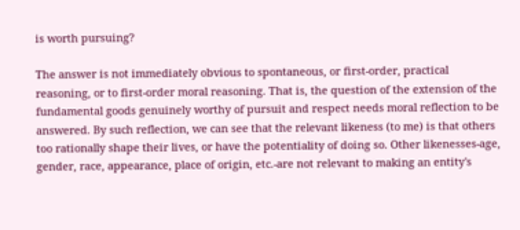is worth pursuing?

The answer is not immediately obvious to spontaneous, or first-order, practical reasoning, or to first-order moral reasoning. That is, the question of the extension of the fundamental goods genuinely worthy of pursuit and respect needs moral reflection to be answered. By such reflection, we can see that the relevant likeness (to me) is that others too rationally shape their lives, or have the potentiality of doing so. Other likenesses-age, gender, race, appearance, place of origin, etc.-are not relevant to making an entity's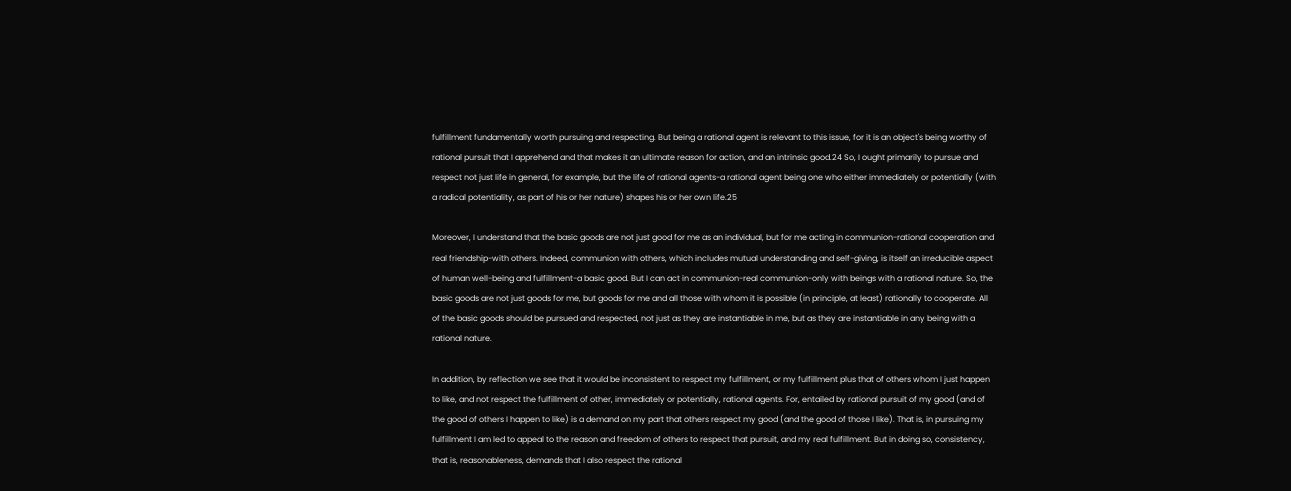fulfillment fundamentally worth pursuing and respecting. But being a rational agent is relevant to this issue, for it is an object's being worthy of rational pursuit that I apprehend and that makes it an ultimate reason for action, and an intrinsic good.24 So, I ought primarily to pursue and respect not just life in general, for example, but the life of rational agents-a rational agent being one who either immediately or potentially (with a radical potentiality, as part of his or her nature) shapes his or her own life.25

Moreover, I understand that the basic goods are not just good for me as an individual, but for me acting in communion-rational cooperation and real friendship-with others. Indeed, communion with others, which includes mutual understanding and self-giving, is itself an irreducible aspect of human well-being and fulfillment-a basic good. But I can act in communion-real communion-only with beings with a rational nature. So, the basic goods are not just goods for me, but goods for me and all those with whom it is possible (in principle, at least) rationally to cooperate. All of the basic goods should be pursued and respected, not just as they are instantiable in me, but as they are instantiable in any being with a rational nature.

In addition, by reflection we see that it would be inconsistent to respect my fulfillment, or my fulfillment plus that of others whom I just happen to like, and not respect the fulfillment of other, immediately or potentially, rational agents. For, entailed by rational pursuit of my good (and of the good of others I happen to like) is a demand on my part that others respect my good (and the good of those I like). That is, in pursuing my fulfillment I am led to appeal to the reason and freedom of others to respect that pursuit, and my real fulfillment. But in doing so, consistency, that is, reasonableness, demands that I also respect the rational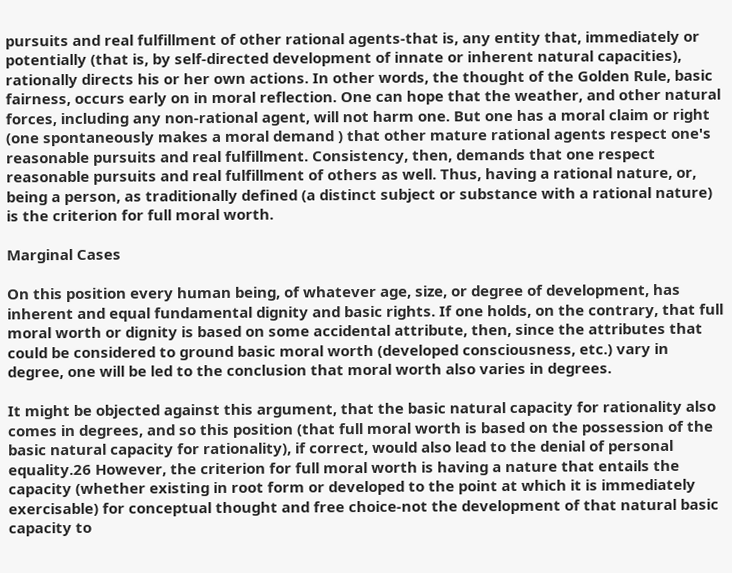pursuits and real fulfillment of other rational agents-that is, any entity that, immediately or potentially (that is, by self-directed development of innate or inherent natural capacities), rationally directs his or her own actions. In other words, the thought of the Golden Rule, basic fairness, occurs early on in moral reflection. One can hope that the weather, and other natural forces, including any non-rational agent, will not harm one. But one has a moral claim or right (one spontaneously makes a moral demand ) that other mature rational agents respect one's reasonable pursuits and real fulfillment. Consistency, then, demands that one respect reasonable pursuits and real fulfillment of others as well. Thus, having a rational nature, or, being a person, as traditionally defined (a distinct subject or substance with a rational nature) is the criterion for full moral worth.

Marginal Cases

On this position every human being, of whatever age, size, or degree of development, has inherent and equal fundamental dignity and basic rights. If one holds, on the contrary, that full moral worth or dignity is based on some accidental attribute, then, since the attributes that could be considered to ground basic moral worth (developed consciousness, etc.) vary in degree, one will be led to the conclusion that moral worth also varies in degrees.

It might be objected against this argument, that the basic natural capacity for rationality also comes in degrees, and so this position (that full moral worth is based on the possession of the basic natural capacity for rationality), if correct, would also lead to the denial of personal equality.26 However, the criterion for full moral worth is having a nature that entails the capacity (whether existing in root form or developed to the point at which it is immediately exercisable) for conceptual thought and free choice-not the development of that natural basic capacity to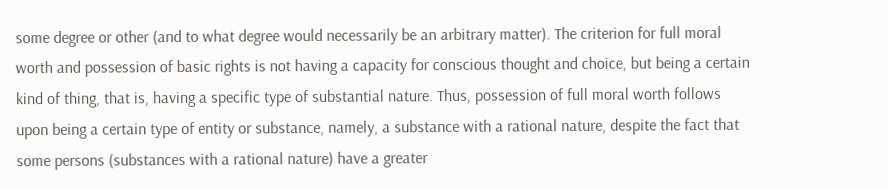some degree or other (and to what degree would necessarily be an arbitrary matter). The criterion for full moral worth and possession of basic rights is not having a capacity for conscious thought and choice, but being a certain kind of thing, that is, having a specific type of substantial nature. Thus, possession of full moral worth follows upon being a certain type of entity or substance, namely, a substance with a rational nature, despite the fact that some persons (substances with a rational nature) have a greater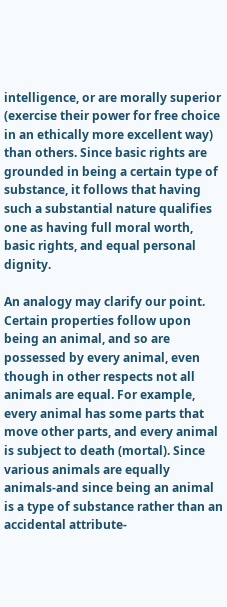intelligence, or are morally superior (exercise their power for free choice in an ethically more excellent way) than others. Since basic rights are grounded in being a certain type of substance, it follows that having such a substantial nature qualifies one as having full moral worth, basic rights, and equal personal dignity.

An analogy may clarify our point. Certain properties follow upon being an animal, and so are possessed by every animal, even though in other respects not all animals are equal. For example, every animal has some parts that move other parts, and every animal is subject to death (mortal). Since various animals are equally animals-and since being an animal is a type of substance rather than an accidental attribute-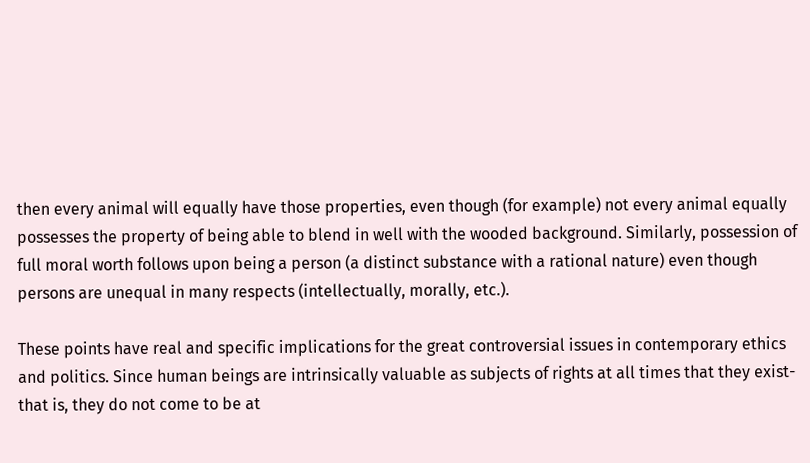then every animal will equally have those properties, even though (for example) not every animal equally possesses the property of being able to blend in well with the wooded background. Similarly, possession of full moral worth follows upon being a person (a distinct substance with a rational nature) even though persons are unequal in many respects (intellectually, morally, etc.).

These points have real and specific implications for the great controversial issues in contemporary ethics and politics. Since human beings are intrinsically valuable as subjects of rights at all times that they exist-that is, they do not come to be at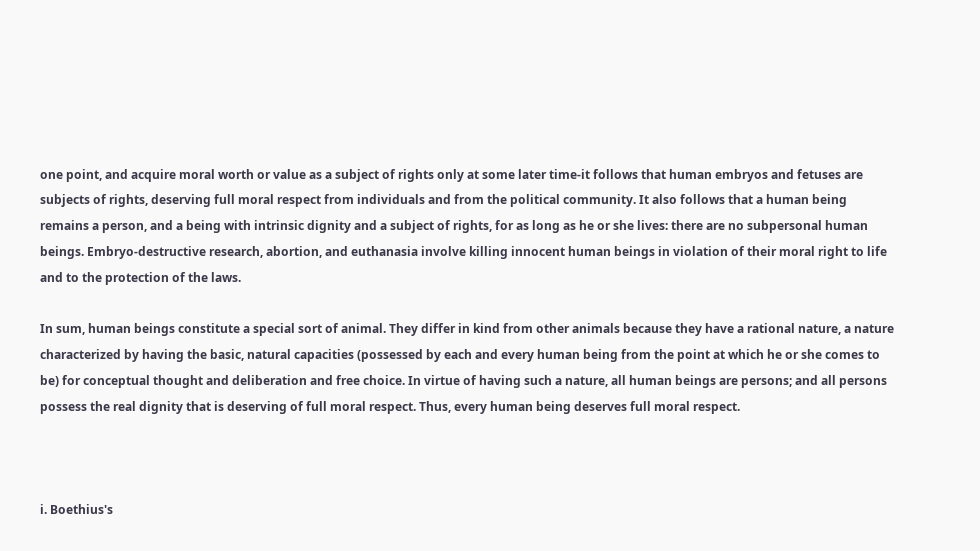one point, and acquire moral worth or value as a subject of rights only at some later time-it follows that human embryos and fetuses are subjects of rights, deserving full moral respect from individuals and from the political community. It also follows that a human being remains a person, and a being with intrinsic dignity and a subject of rights, for as long as he or she lives: there are no subpersonal human beings. Embryo-destructive research, abortion, and euthanasia involve killing innocent human beings in violation of their moral right to life and to the protection of the laws.

In sum, human beings constitute a special sort of animal. They differ in kind from other animals because they have a rational nature, a nature characterized by having the basic, natural capacities (possessed by each and every human being from the point at which he or she comes to be) for conceptual thought and deliberation and free choice. In virtue of having such a nature, all human beings are persons; and all persons possess the real dignity that is deserving of full moral respect. Thus, every human being deserves full moral respect.



i. Boethius's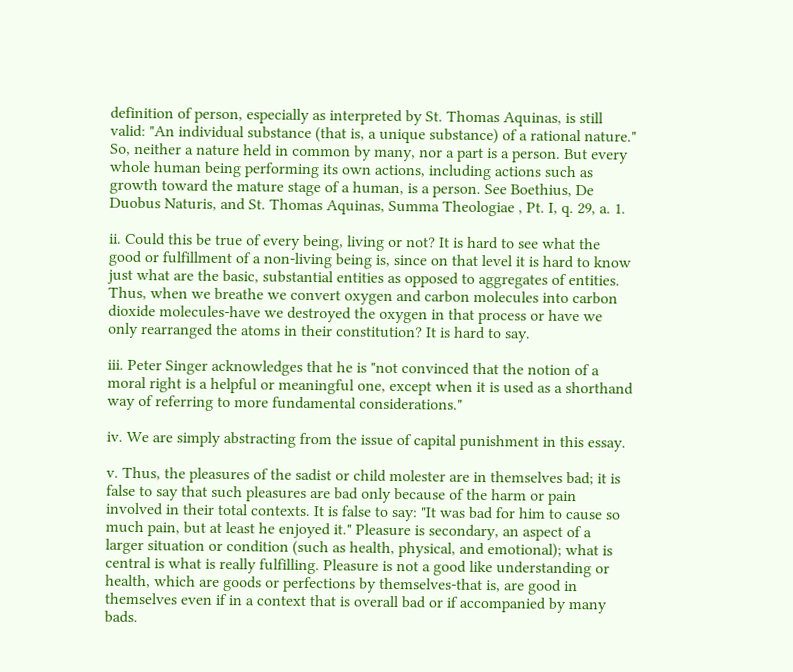definition of person, especially as interpreted by St. Thomas Aquinas, is still valid: "An individual substance (that is, a unique substance) of a rational nature." So, neither a nature held in common by many, nor a part is a person. But every whole human being performing its own actions, including actions such as growth toward the mature stage of a human, is a person. See Boethius, De Duobus Naturis, and St. Thomas Aquinas, Summa Theologiae , Pt. I, q. 29, a. 1.

ii. Could this be true of every being, living or not? It is hard to see what the good or fulfillment of a non-living being is, since on that level it is hard to know just what are the basic, substantial entities as opposed to aggregates of entities. Thus, when we breathe we convert oxygen and carbon molecules into carbon dioxide molecules-have we destroyed the oxygen in that process or have we only rearranged the atoms in their constitution? It is hard to say.

iii. Peter Singer acknowledges that he is "not convinced that the notion of a moral right is a helpful or meaningful one, except when it is used as a shorthand way of referring to more fundamental considerations."

iv. We are simply abstracting from the issue of capital punishment in this essay.

v. Thus, the pleasures of the sadist or child molester are in themselves bad; it is false to say that such pleasures are bad only because of the harm or pain involved in their total contexts. It is false to say: "It was bad for him to cause so much pain, but at least he enjoyed it." Pleasure is secondary, an aspect of a larger situation or condition (such as health, physical, and emotional); what is central is what is really fulfilling. Pleasure is not a good like understanding or health, which are goods or perfections by themselves-that is, are good in themselves even if in a context that is overall bad or if accompanied by many bads.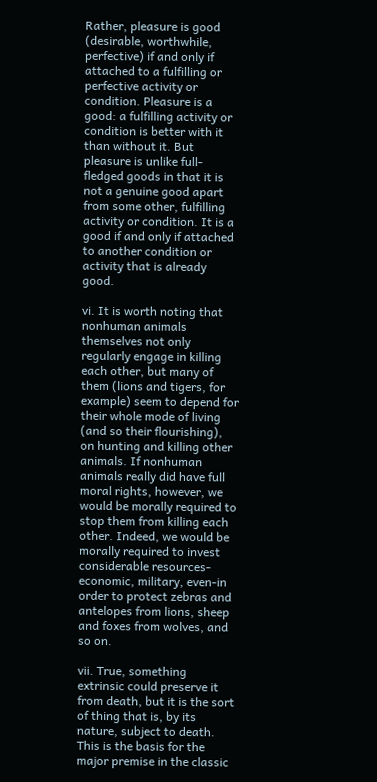Rather, pleasure is good (desirable, worthwhile, perfective) if and only if attached to a fulfilling or perfective activity or condition. Pleasure is a good: a fulfilling activity or condition is better with it than without it. But pleasure is unlike full-fledged goods in that it is not a genuine good apart from some other, fulfilling activity or condition. It is a good if and only if attached to another condition or activity that is already good.

vi. It is worth noting that nonhuman animals themselves not only regularly engage in killing each other, but many of them (lions and tigers, for example) seem to depend for their whole mode of living (and so their flourishing), on hunting and killing other animals. If nonhuman animals really did have full moral rights, however, we would be morally required to stop them from killing each other. Indeed, we would be morally required to invest considerable resources-economic, military, even-in order to protect zebras and antelopes from lions, sheep and foxes from wolves, and so on.

vii. True, something extrinsic could preserve it from death, but it is the sort of thing that is, by its nature, subject to death. This is the basis for the major premise in the classic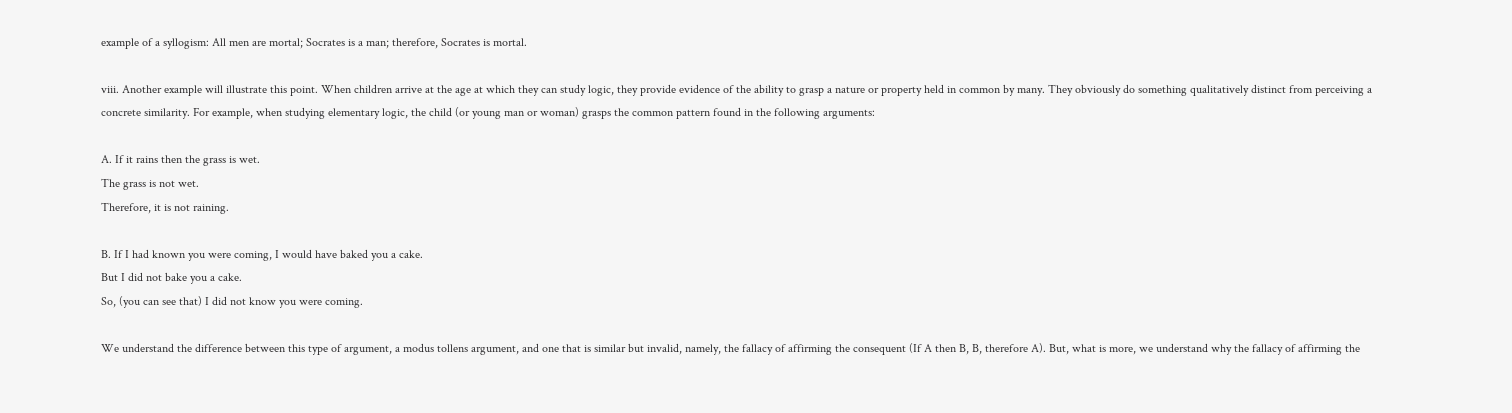example of a syllogism: All men are mortal; Socrates is a man; therefore, Socrates is mortal.

viii. Another example will illustrate this point. When children arrive at the age at which they can study logic, they provide evidence of the ability to grasp a nature or property held in common by many. They obviously do something qualitatively distinct from perceiving a concrete similarity. For example, when studying elementary logic, the child (or young man or woman) grasps the common pattern found in the following arguments:

A. If it rains then the grass is wet.
The grass is not wet.
Therefore, it is not raining.

B. If I had known you were coming, I would have baked you a cake.
But I did not bake you a cake.
So, (you can see that) I did not know you were coming.

We understand the difference between this type of argument, a modus tollens argument, and one that is similar but invalid, namely, the fallacy of affirming the consequent (If A then B, B, therefore A). But, what is more, we understand why the fallacy of affirming the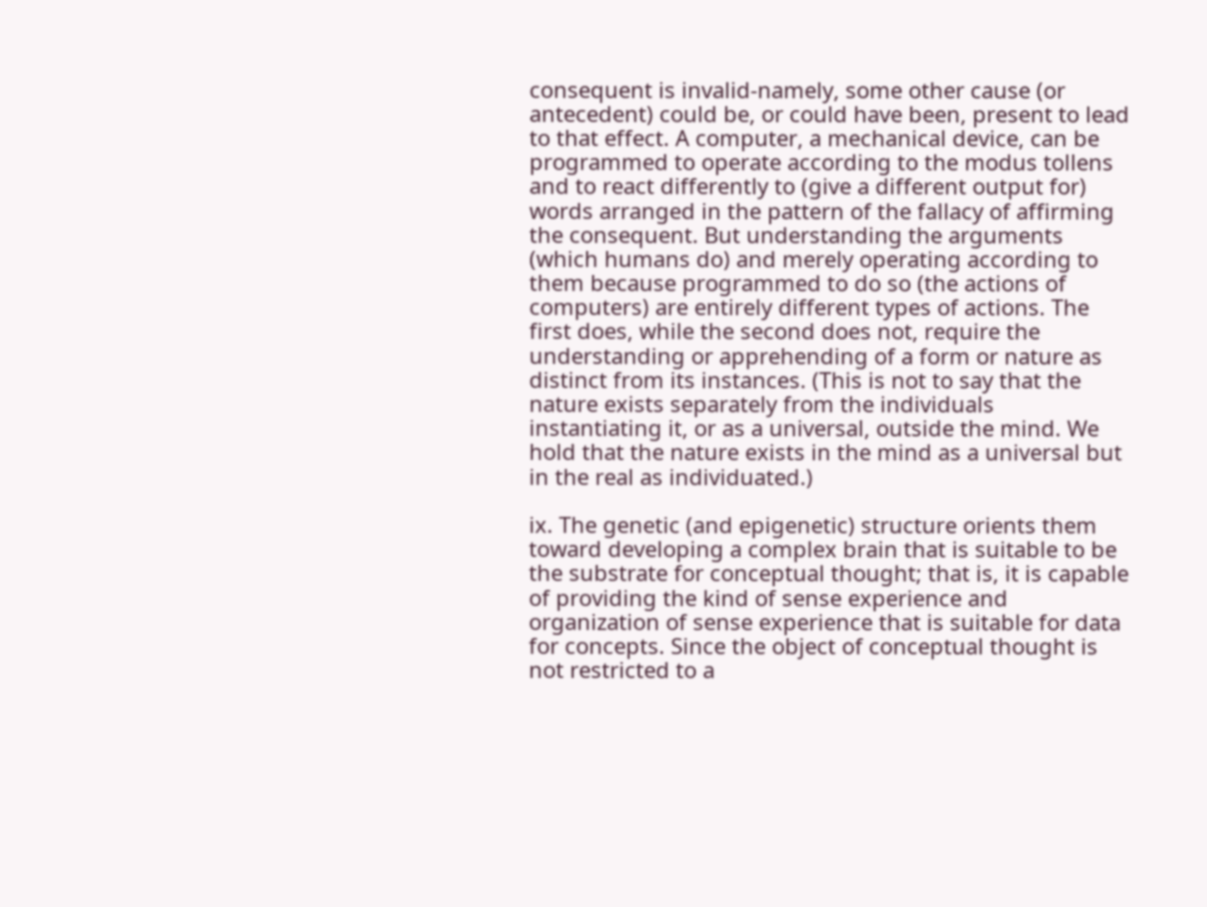consequent is invalid-namely, some other cause (or antecedent) could be, or could have been, present to lead to that effect. A computer, a mechanical device, can be programmed to operate according to the modus tollens and to react differently to (give a different output for) words arranged in the pattern of the fallacy of affirming the consequent. But understanding the arguments (which humans do) and merely operating according to them because programmed to do so (the actions of computers) are entirely different types of actions. The first does, while the second does not, require the understanding or apprehending of a form or nature as distinct from its instances. (This is not to say that the nature exists separately from the individuals instantiating it, or as a universal, outside the mind. We hold that the nature exists in the mind as a universal but in the real as individuated.)

ix. The genetic (and epigenetic) structure orients them toward developing a complex brain that is suitable to be the substrate for conceptual thought; that is, it is capable of providing the kind of sense experience and organization of sense experience that is suitable for data for concepts. Since the object of conceptual thought is not restricted to a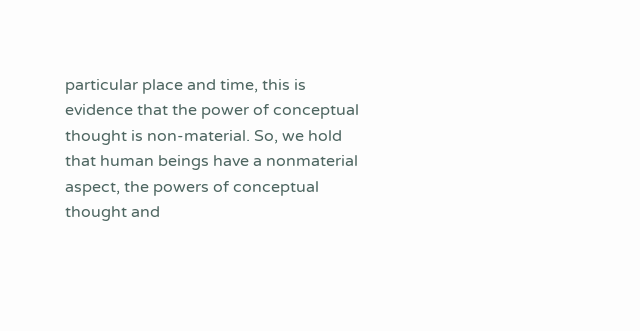particular place and time, this is evidence that the power of conceptual thought is non-material. So, we hold that human beings have a nonmaterial aspect, the powers of conceptual thought and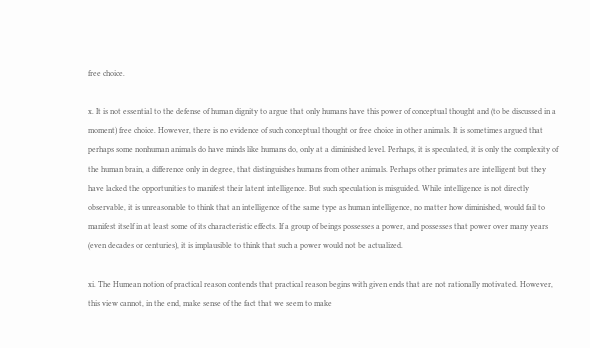free choice.

x. It is not essential to the defense of human dignity to argue that only humans have this power of conceptual thought and (to be discussed in a moment) free choice. However, there is no evidence of such conceptual thought or free choice in other animals. It is sometimes argued that perhaps some nonhuman animals do have minds like humans do, only at a diminished level. Perhaps, it is speculated, it is only the complexity of the human brain, a difference only in degree, that distinguishes humans from other animals. Perhaps other primates are intelligent but they have lacked the opportunities to manifest their latent intelligence. But such speculation is misguided. While intelligence is not directly observable, it is unreasonable to think that an intelligence of the same type as human intelligence, no matter how diminished, would fail to manifest itself in at least some of its characteristic effects. If a group of beings possesses a power, and possesses that power over many years (even decades or centuries), it is implausible to think that such a power would not be actualized.

xi. The Humean notion of practical reason contends that practical reason begins with given ends that are not rationally motivated. However, this view cannot, in the end, make sense of the fact that we seem to make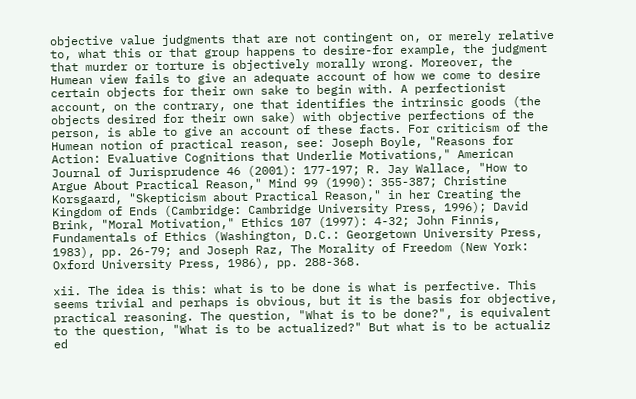objective value judgments that are not contingent on, or merely relative to, what this or that group happens to desire-for example, the judgment that murder or torture is objectively morally wrong. Moreover, the Humean view fails to give an adequate account of how we come to desire certain objects for their own sake to begin with. A perfectionist account, on the contrary, one that identifies the intrinsic goods (the objects desired for their own sake) with objective perfections of the person, is able to give an account of these facts. For criticism of the Humean notion of practical reason, see: Joseph Boyle, "Reasons for Action: Evaluative Cognitions that Underlie Motivations," American Journal of Jurisprudence 46 (2001): 177-197; R. Jay Wallace, "How to Argue About Practical Reason," Mind 99 (1990): 355-387; Christine Korsgaard, "Skepticism about Practical Reason," in her Creating the Kingdom of Ends (Cambridge: Cambridge University Press, 1996); David Brink, "Moral Motivation," Ethics 107 (1997): 4-32; John Finnis, Fundamentals of Ethics (Washington, D.C.: Georgetown University Press, 1983), pp. 26-79; and Joseph Raz, The Morality of Freedom (New York: Oxford University Press, 1986), pp. 288-368.

xii. The idea is this: what is to be done is what is perfective. This seems trivial and perhaps is obvious, but it is the basis for objective, practical reasoning. The question, "What is to be done?", is equivalent to the question, "What is to be actualized?" But what is to be actualiz ed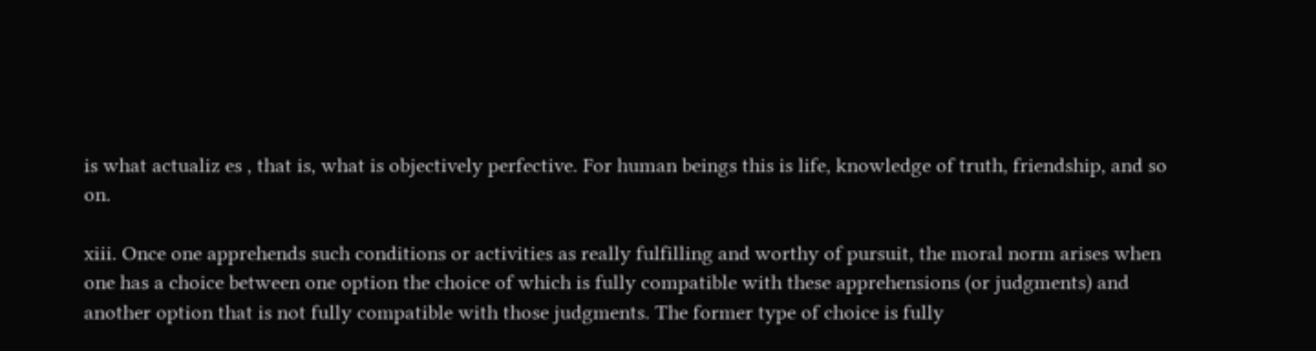is what actualiz es , that is, what is objectively perfective. For human beings this is life, knowledge of truth, friendship, and so on.

xiii. Once one apprehends such conditions or activities as really fulfilling and worthy of pursuit, the moral norm arises when one has a choice between one option the choice of which is fully compatible with these apprehensions (or judgments) and another option that is not fully compatible with those judgments. The former type of choice is fully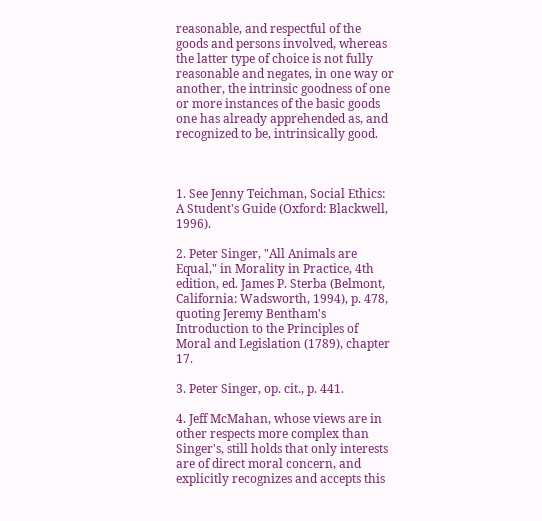reasonable, and respectful of the goods and persons involved, whereas the latter type of choice is not fully reasonable and negates, in one way or another, the intrinsic goodness of one or more instances of the basic goods one has already apprehended as, and recognized to be, intrinsically good.



1. See Jenny Teichman, Social Ethics: A Student's Guide (Oxford: Blackwell, 1996).

2. Peter Singer, "All Animals are Equal," in Morality in Practice, 4th edition, ed. James P. Sterba (Belmont, California: Wadsworth, 1994), p. 478, quoting Jeremy Bentham's Introduction to the Principles of Moral and Legislation (1789), chapter 17.

3. Peter Singer, op. cit., p. 441.

4. Jeff McMahan, whose views are in other respects more complex than Singer's, still holds that only interests are of direct moral concern, and explicitly recognizes and accepts this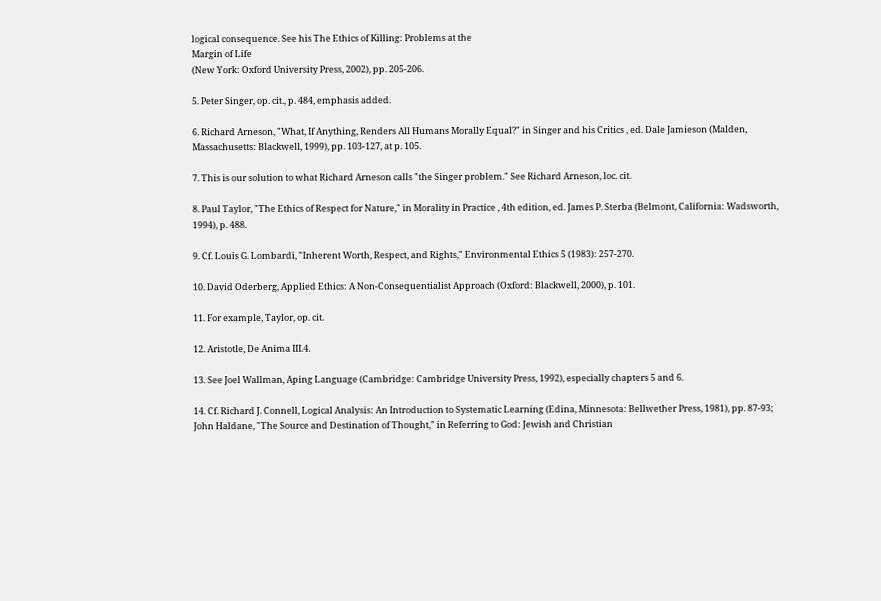logical consequence. See his The Ethics of Killing: Problems at the
Margin of Life
(New York: Oxford University Press, 2002), pp. 205-206.

5. Peter Singer, op. cit., p. 484, emphasis added.

6. Richard Arneson, "What, If Anything, Renders All Humans Morally Equal?" in Singer and his Critics , ed. Dale Jamieson (Malden, Massachusetts: Blackwell, 1999), pp. 103-127, at p. 105.

7. This is our solution to what Richard Arneson calls "the Singer problem." See Richard Arneson, loc. cit.

8. Paul Taylor, "The Ethics of Respect for Nature," in Morality in Practice , 4th edition, ed. James P. Sterba (Belmont, California: Wadsworth, 1994), p. 488.

9. Cf. Louis G. Lombardi, "Inherent Worth, Respect, and Rights," Environmental Ethics 5 (1983): 257-270.

10. David Oderberg, Applied Ethics: A Non-Consequentialist Approach (Oxford: Blackwell, 2000), p. 101.

11. For example, Taylor, op. cit.

12. Aristotle, De Anima III.4.

13. See Joel Wallman, Aping Language (Cambridge: Cambridge University Press, 1992), especially chapters 5 and 6.

14. Cf. Richard J. Connell, Logical Analysis: An Introduction to Systematic Learning (Edina, Minnesota: Bellwether Press, 1981), pp. 87-93; John Haldane, "The Source and Destination of Thought," in Referring to God: Jewish and Christian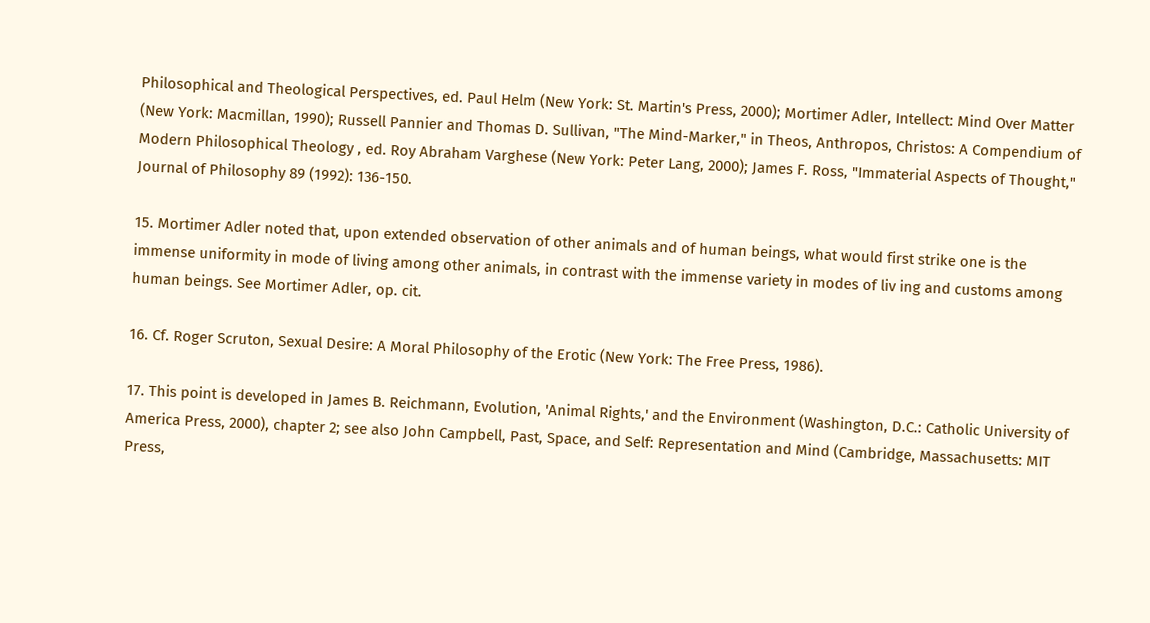Philosophical and Theological Perspectives, ed. Paul Helm (New York: St. Martin's Press, 2000); Mortimer Adler, Intellect: Mind Over Matter (New York: Macmillan, 1990); Russell Pannier and Thomas D. Sullivan, "The Mind-Marker," in Theos, Anthropos, Christos: A Compendium of Modern Philosophical Theology , ed. Roy Abraham Varghese (New York: Peter Lang, 2000); James F. Ross, "Immaterial Aspects of Thought," Journal of Philosophy 89 (1992): 136-150.

15. Mortimer Adler noted that, upon extended observation of other animals and of human beings, what would first strike one is the immense uniformity in mode of living among other animals, in contrast with the immense variety in modes of liv ing and customs among human beings. See Mortimer Adler, op. cit.

16. Cf. Roger Scruton, Sexual Desire: A Moral Philosophy of the Erotic (New York: The Free Press, 1986).

17. This point is developed in James B. Reichmann, Evolution, 'Animal Rights,' and the Environment (Washington, D.C.: Catholic University of America Press, 2000), chapter 2; see also John Campbell, Past, Space, and Self: Representation and Mind (Cambridge, Massachusetts: MIT Press,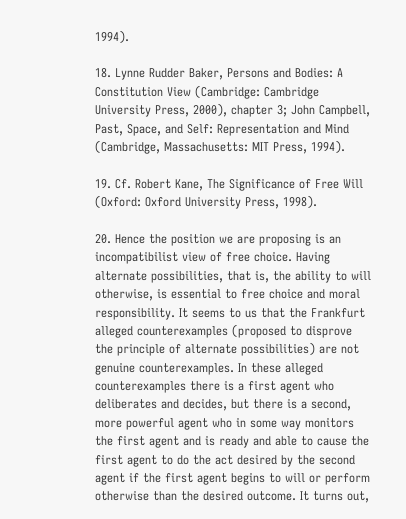1994).

18. Lynne Rudder Baker, Persons and Bodies: A Constitution View (Cambridge: Cambridge University Press, 2000), chapter 3; John Campbell, Past, Space, and Self: Representation and Mind (Cambridge, Massachusetts: MIT Press, 1994).

19. Cf. Robert Kane, The Significance of Free Will (Oxford: Oxford University Press, 1998).

20. Hence the position we are proposing is an incompatibilist view of free choice. Having alternate possibilities, that is, the ability to will otherwise, is essential to free choice and moral responsibility. It seems to us that the Frankfurt alleged counterexamples (proposed to disprove the principle of alternate possibilities) are not genuine counterexamples. In these alleged counterexamples there is a first agent who deliberates and decides, but there is a second, more powerful agent who in some way monitors the first agent and is ready and able to cause the first agent to do the act desired by the second agent if the first agent begins to will or perform otherwise than the desired outcome. It turns out,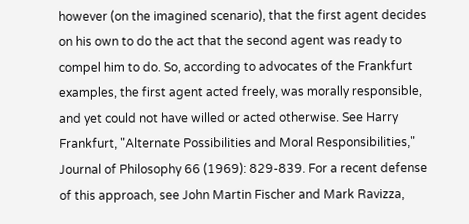however (on the imagined scenario), that the first agent decides on his own to do the act that the second agent was ready to compel him to do. So, according to advocates of the Frankfurt examples, the first agent acted freely, was morally responsible, and yet could not have willed or acted otherwise. See Harry Frankfurt, "Alternate Possibilities and Moral Responsibilities," Journal of Philosophy 66 (1969): 829-839. For a recent defense of this approach, see John Martin Fischer and Mark Ravizza,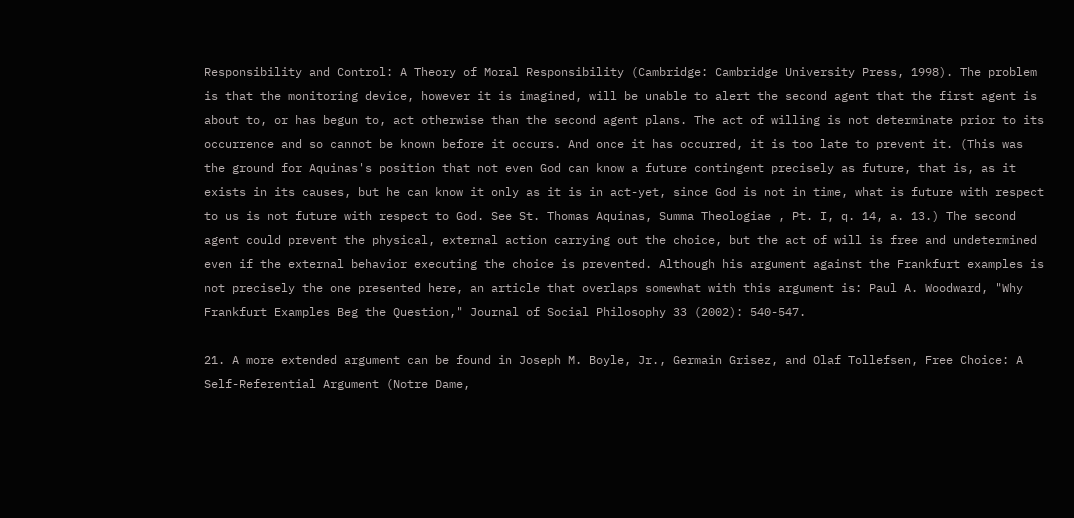Responsibility and Control: A Theory of Moral Responsibility (Cambridge: Cambridge University Press, 1998). The problem is that the monitoring device, however it is imagined, will be unable to alert the second agent that the first agent is about to, or has begun to, act otherwise than the second agent plans. The act of willing is not determinate prior to its occurrence and so cannot be known before it occurs. And once it has occurred, it is too late to prevent it. (This was the ground for Aquinas's position that not even God can know a future contingent precisely as future, that is, as it exists in its causes, but he can know it only as it is in act-yet, since God is not in time, what is future with respect to us is not future with respect to God. See St. Thomas Aquinas, Summa Theologiae , Pt. I, q. 14, a. 13.) The second agent could prevent the physical, external action carrying out the choice, but the act of will is free and undetermined even if the external behavior executing the choice is prevented. Although his argument against the Frankfurt examples is not precisely the one presented here, an article that overlaps somewhat with this argument is: Paul A. Woodward, "Why Frankfurt Examples Beg the Question," Journal of Social Philosophy 33 (2002): 540-547.

21. A more extended argument can be found in Joseph M. Boyle, Jr., Germain Grisez, and Olaf Tollefsen, Free Choice: A Self-Referential Argument (Notre Dame,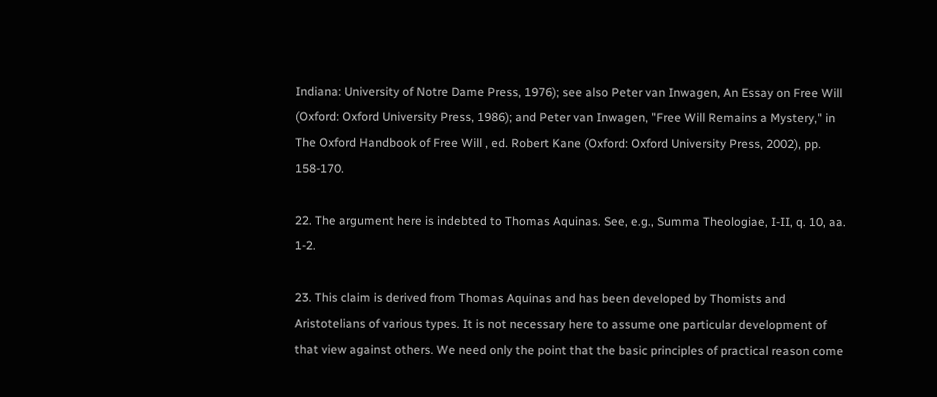Indiana: University of Notre Dame Press, 1976); see also Peter van Inwagen, An Essay on Free Will (Oxford: Oxford University Press, 1986); and Peter van Inwagen, "Free Will Remains a Mystery," in The Oxford Handbook of Free Will , ed. Robert Kane (Oxford: Oxford University Press, 2002), pp. 158-170.

22. The argument here is indebted to Thomas Aquinas. See, e.g., Summa Theologiae, I-II, q. 10, aa. 1-2.

23. This claim is derived from Thomas Aquinas and has been developed by Thomists and Aristotelians of various types. It is not necessary here to assume one particular development of that view against others. We need only the point that the basic principles of practical reason come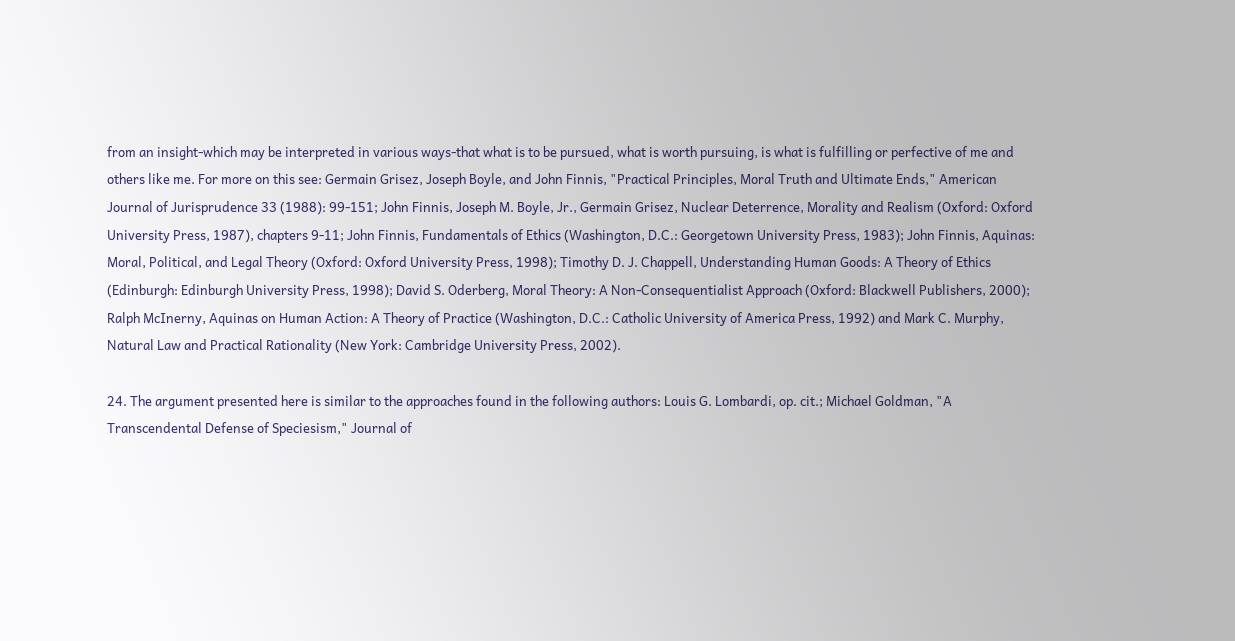from an insight-which may be interpreted in various ways-that what is to be pursued, what is worth pursuing, is what is fulfilling or perfective of me and others like me. For more on this see: Germain Grisez, Joseph Boyle, and John Finnis, "Practical Principles, Moral Truth and Ultimate Ends," American Journal of Jurisprudence 33 (1988): 99-151; John Finnis, Joseph M. Boyle, Jr., Germain Grisez, Nuclear Deterrence, Morality and Realism (Oxford: Oxford University Press, 1987), chapters 9-11; John Finnis, Fundamentals of Ethics (Washington, D.C.: Georgetown University Press, 1983); John Finnis, Aquinas: Moral, Political, and Legal Theory (Oxford: Oxford University Press, 1998); Timothy D. J. Chappell, Understanding Human Goods: A Theory of Ethics (Edinburgh: Edinburgh University Press, 1998); David S. Oderberg, Moral Theory: A Non-Consequentialist Approach (Oxford: Blackwell Publishers, 2000); Ralph McInerny, Aquinas on Human Action: A Theory of Practice (Washington, D.C.: Catholic University of America Press, 1992) and Mark C. Murphy, Natural Law and Practical Rationality (New York: Cambridge University Press, 2002).

24. The argument presented here is similar to the approaches found in the following authors: Louis G. Lombardi, op. cit.; Michael Goldman, "A Transcendental Defense of Speciesism," Journal of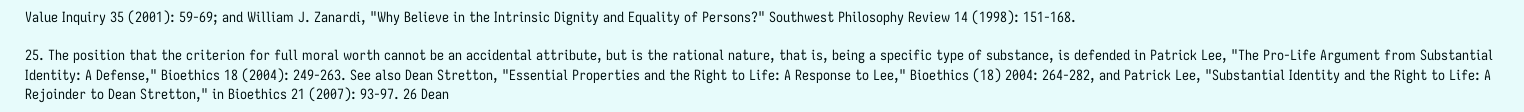Value Inquiry 35 (2001): 59-69; and William J. Zanardi, "Why Believe in the Intrinsic Dignity and Equality of Persons?" Southwest Philosophy Review 14 (1998): 151-168.

25. The position that the criterion for full moral worth cannot be an accidental attribute, but is the rational nature, that is, being a specific type of substance, is defended in Patrick Lee, "The Pro-Life Argument from Substantial Identity: A Defense," Bioethics 18 (2004): 249-263. See also Dean Stretton, "Essential Properties and the Right to Life: A Response to Lee," Bioethics (18) 2004: 264-282, and Patrick Lee, "Substantial Identity and the Right to Life: A Rejoinder to Dean Stretton," in Bioethics 21 (2007): 93-97. 26 Dean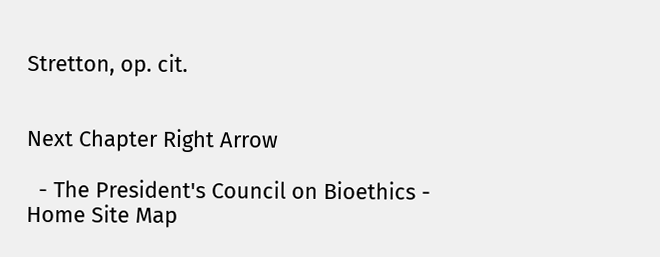Stretton, op. cit.


Next Chapter Right Arrow

  - The President's Council on Bioethics -
Home Site Map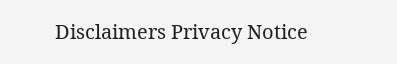Disclaimers Privacy Notice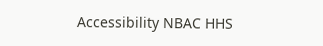Accessibility NBAC HHS